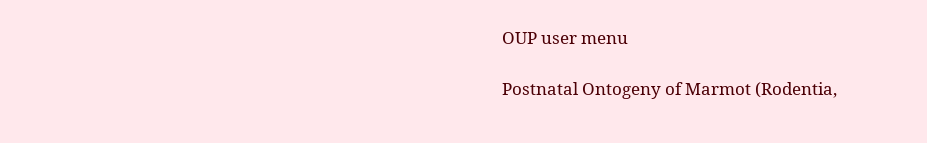OUP user menu

Postnatal Ontogeny of Marmot (Rodentia,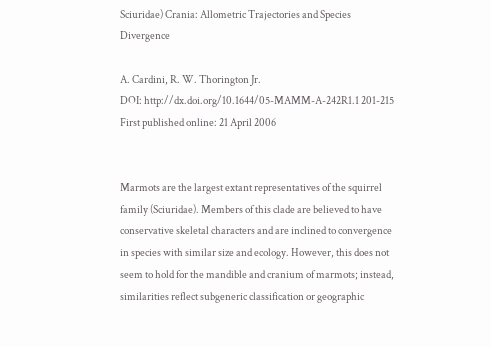Sciuridae) Crania: Allometric Trajectories and Species Divergence

A. Cardini, R. W. Thorington Jr.
DOI: http://dx.doi.org/10.1644/05-MAMM-A-242R1.1 201-215 First published online: 21 April 2006


Marmots are the largest extant representatives of the squirrel family (Sciuridae). Members of this clade are believed to have conservative skeletal characters and are inclined to convergence in species with similar size and ecology. However, this does not seem to hold for the mandible and cranium of marmots; instead, similarities reflect subgeneric classification or geographic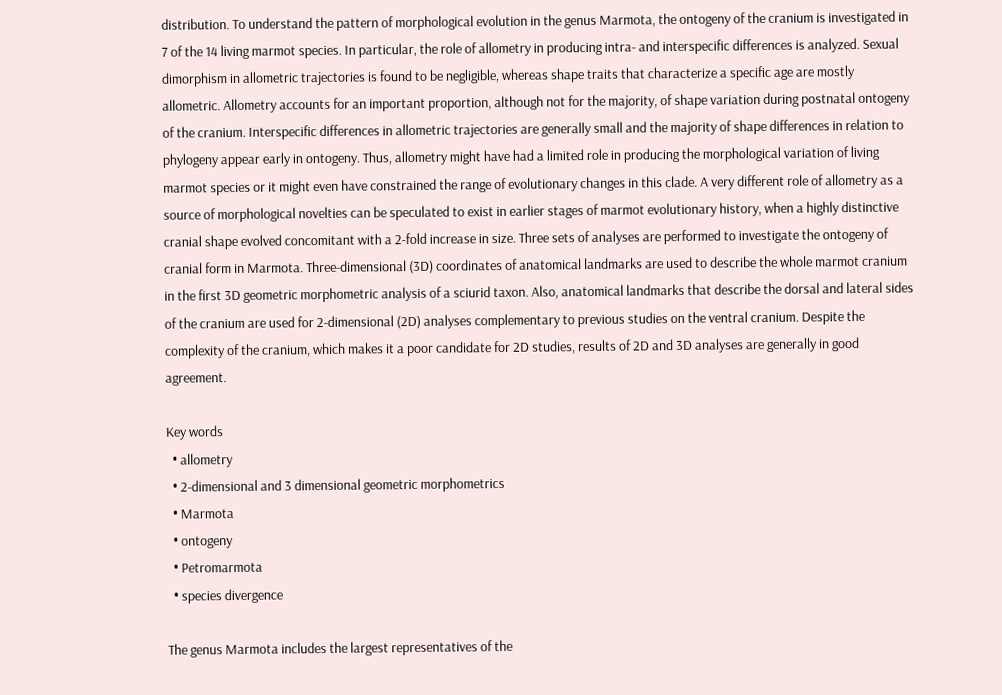distribution. To understand the pattern of morphological evolution in the genus Marmota, the ontogeny of the cranium is investigated in 7 of the 14 living marmot species. In particular, the role of allometry in producing intra- and interspecific differences is analyzed. Sexual dimorphism in allometric trajectories is found to be negligible, whereas shape traits that characterize a specific age are mostly allometric. Allometry accounts for an important proportion, although not for the majority, of shape variation during postnatal ontogeny of the cranium. Interspecific differences in allometric trajectories are generally small and the majority of shape differences in relation to phylogeny appear early in ontogeny. Thus, allometry might have had a limited role in producing the morphological variation of living marmot species or it might even have constrained the range of evolutionary changes in this clade. A very different role of allometry as a source of morphological novelties can be speculated to exist in earlier stages of marmot evolutionary history, when a highly distinctive cranial shape evolved concomitant with a 2-fold increase in size. Three sets of analyses are performed to investigate the ontogeny of cranial form in Marmota. Three-dimensional (3D) coordinates of anatomical landmarks are used to describe the whole marmot cranium in the first 3D geometric morphometric analysis of a sciurid taxon. Also, anatomical landmarks that describe the dorsal and lateral sides of the cranium are used for 2-dimensional (2D) analyses complementary to previous studies on the ventral cranium. Despite the complexity of the cranium, which makes it a poor candidate for 2D studies, results of 2D and 3D analyses are generally in good agreement.

Key words
  • allometry
  • 2-dimensional and 3 dimensional geometric morphometrics
  • Marmota
  • ontogeny
  • Petromarmota
  • species divergence

The genus Marmota includes the largest representatives of the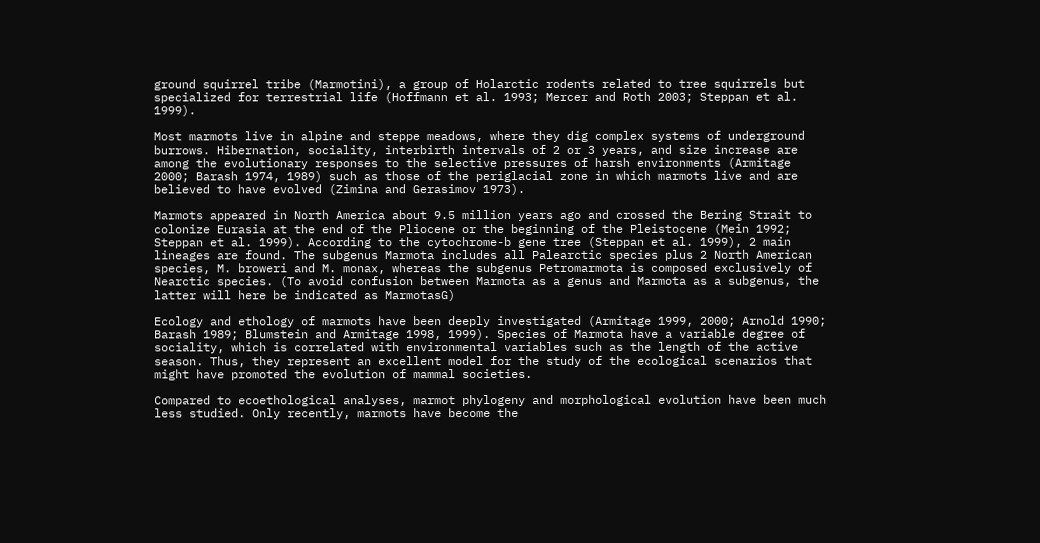ground squirrel tribe (Marmotini), a group of Holarctic rodents related to tree squirrels but specialized for terrestrial life (Hoffmann et al. 1993; Mercer and Roth 2003; Steppan et al. 1999).

Most marmots live in alpine and steppe meadows, where they dig complex systems of underground burrows. Hibernation, sociality, interbirth intervals of 2 or 3 years, and size increase are among the evolutionary responses to the selective pressures of harsh environments (Armitage 2000; Barash 1974, 1989) such as those of the periglacial zone in which marmots live and are believed to have evolved (Zimina and Gerasimov 1973).

Marmots appeared in North America about 9.5 million years ago and crossed the Bering Strait to colonize Eurasia at the end of the Pliocene or the beginning of the Pleistocene (Mein 1992; Steppan et al. 1999). According to the cytochrome-b gene tree (Steppan et al. 1999), 2 main lineages are found. The subgenus Marmota includes all Palearctic species plus 2 North American species, M. broweri and M. monax, whereas the subgenus Petromarmota is composed exclusively of Nearctic species. (To avoid confusion between Marmota as a genus and Marmota as a subgenus, the latter will here be indicated as MarmotasG)

Ecology and ethology of marmots have been deeply investigated (Armitage 1999, 2000; Arnold 1990; Barash 1989; Blumstein and Armitage 1998, 1999). Species of Marmota have a variable degree of sociality, which is correlated with environmental variables such as the length of the active season. Thus, they represent an excellent model for the study of the ecological scenarios that might have promoted the evolution of mammal societies.

Compared to ecoethological analyses, marmot phylogeny and morphological evolution have been much less studied. Only recently, marmots have become the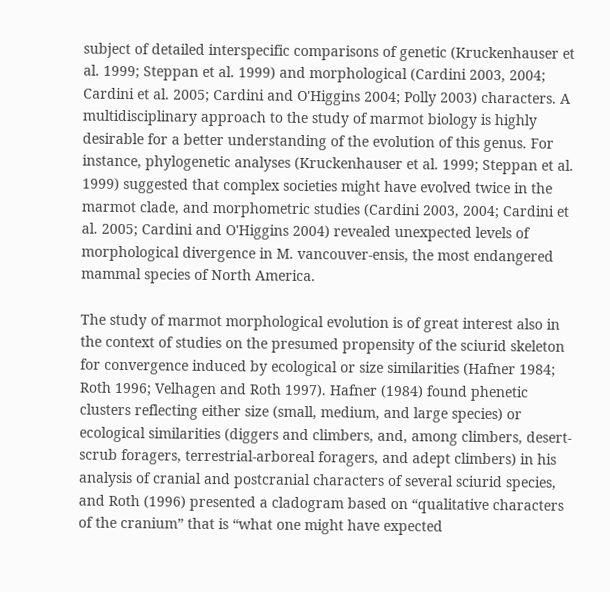subject of detailed interspecific comparisons of genetic (Kruckenhauser et al. 1999; Steppan et al. 1999) and morphological (Cardini 2003, 2004; Cardini et al. 2005; Cardini and O'Higgins 2004; Polly 2003) characters. A multidisciplinary approach to the study of marmot biology is highly desirable for a better understanding of the evolution of this genus. For instance, phylogenetic analyses (Kruckenhauser et al. 1999; Steppan et al. 1999) suggested that complex societies might have evolved twice in the marmot clade, and morphometric studies (Cardini 2003, 2004; Cardini et al. 2005; Cardini and O'Higgins 2004) revealed unexpected levels of morphological divergence in M. vancouver-ensis, the most endangered mammal species of North America.

The study of marmot morphological evolution is of great interest also in the context of studies on the presumed propensity of the sciurid skeleton for convergence induced by ecological or size similarities (Hafner 1984; Roth 1996; Velhagen and Roth 1997). Hafner (1984) found phenetic clusters reflecting either size (small, medium, and large species) or ecological similarities (diggers and climbers, and, among climbers, desert-scrub foragers, terrestrial-arboreal foragers, and adept climbers) in his analysis of cranial and postcranial characters of several sciurid species, and Roth (1996) presented a cladogram based on “qualitative characters of the cranium” that is “what one might have expected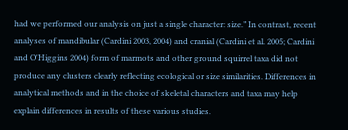had we performed our analysis on just a single character: size.” In contrast, recent analyses of mandibular (Cardini 2003, 2004) and cranial (Cardini et al. 2005; Cardini and O'Higgins 2004) form of marmots and other ground squirrel taxa did not produce any clusters clearly reflecting ecological or size similarities. Differences in analytical methods and in the choice of skeletal characters and taxa may help explain differences in results of these various studies.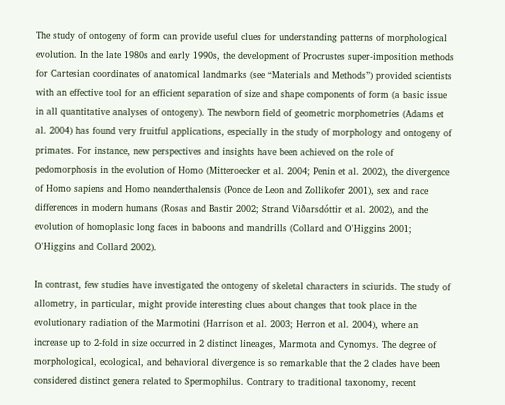The study of ontogeny of form can provide useful clues for understanding patterns of morphological evolution. In the late 1980s and early 1990s, the development of Procrustes super-imposition methods for Cartesian coordinates of anatomical landmarks (see “Materials and Methods”) provided scientists with an effective tool for an efficient separation of size and shape components of form (a basic issue in all quantitative analyses of ontogeny). The newborn field of geometric morphometries (Adams et al. 2004) has found very fruitful applications, especially in the study of morphology and ontogeny of primates. For instance, new perspectives and insights have been achieved on the role of pedomorphosis in the evolution of Homo (Mitteroecker et al. 2004; Penin et al. 2002), the divergence of Homo sapiens and Homo neanderthalensis (Ponce de Leon and Zollikofer 2001), sex and race differences in modern humans (Rosas and Bastir 2002; Strand Viðarsdóttir et al. 2002), and the evolution of homoplasic long faces in baboons and mandrills (Collard and O'Higgins 2001; O'Higgins and Collard 2002).

In contrast, few studies have investigated the ontogeny of skeletal characters in sciurids. The study of allometry, in particular, might provide interesting clues about changes that took place in the evolutionary radiation of the Marmotini (Harrison et al. 2003; Herron et al. 2004), where an increase up to 2-fold in size occurred in 2 distinct lineages, Marmota and Cynomys. The degree of morphological, ecological, and behavioral divergence is so remarkable that the 2 clades have been considered distinct genera related to Spermophilus. Contrary to traditional taxonomy, recent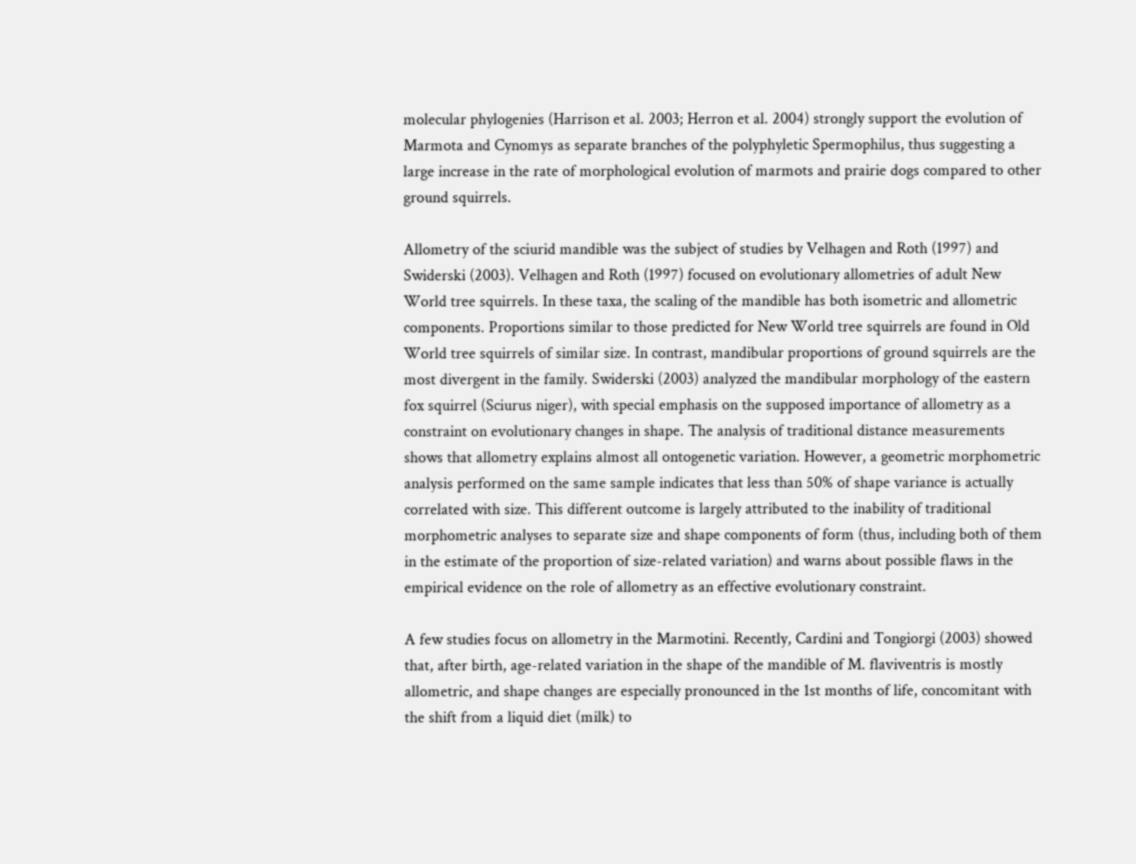molecular phylogenies (Harrison et al. 2003; Herron et al. 2004) strongly support the evolution of Marmota and Cynomys as separate branches of the polyphyletic Spermophilus, thus suggesting a large increase in the rate of morphological evolution of marmots and prairie dogs compared to other ground squirrels.

Allometry of the sciurid mandible was the subject of studies by Velhagen and Roth (1997) and Swiderski (2003). Velhagen and Roth (1997) focused on evolutionary allometries of adult New World tree squirrels. In these taxa, the scaling of the mandible has both isometric and allometric components. Proportions similar to those predicted for New World tree squirrels are found in Old World tree squirrels of similar size. In contrast, mandibular proportions of ground squirrels are the most divergent in the family. Swiderski (2003) analyzed the mandibular morphology of the eastern fox squirrel (Sciurus niger), with special emphasis on the supposed importance of allometry as a constraint on evolutionary changes in shape. The analysis of traditional distance measurements shows that allometry explains almost all ontogenetic variation. However, a geometric morphometric analysis performed on the same sample indicates that less than 50% of shape variance is actually correlated with size. This different outcome is largely attributed to the inability of traditional morphometric analyses to separate size and shape components of form (thus, including both of them in the estimate of the proportion of size-related variation) and warns about possible flaws in the empirical evidence on the role of allometry as an effective evolutionary constraint.

A few studies focus on allometry in the Marmotini. Recently, Cardini and Tongiorgi (2003) showed that, after birth, age-related variation in the shape of the mandible of M. flaviventris is mostly allometric, and shape changes are especially pronounced in the 1st months of life, concomitant with the shift from a liquid diet (milk) to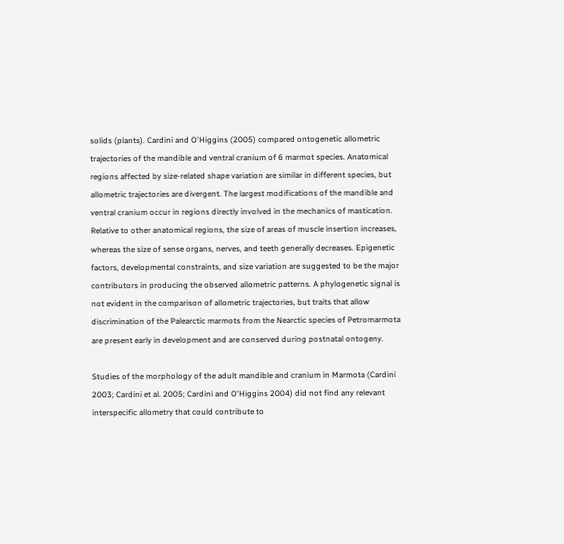solids (plants). Cardini and O'Higgins (2005) compared ontogenetic allometric trajectories of the mandible and ventral cranium of 6 marmot species. Anatomical regions affected by size-related shape variation are similar in different species, but allometric trajectories are divergent. The largest modifications of the mandible and ventral cranium occur in regions directly involved in the mechanics of mastication. Relative to other anatomical regions, the size of areas of muscle insertion increases, whereas the size of sense organs, nerves, and teeth generally decreases. Epigenetic factors, developmental constraints, and size variation are suggested to be the major contributors in producing the observed allometric patterns. A phylogenetic signal is not evident in the comparison of allometric trajectories, but traits that allow discrimination of the Palearctic marmots from the Nearctic species of Petromarmota are present early in development and are conserved during postnatal ontogeny.

Studies of the morphology of the adult mandible and cranium in Marmota (Cardini 2003; Cardini et al. 2005; Cardini and O'Higgins 2004) did not find any relevant interspecific allometry that could contribute to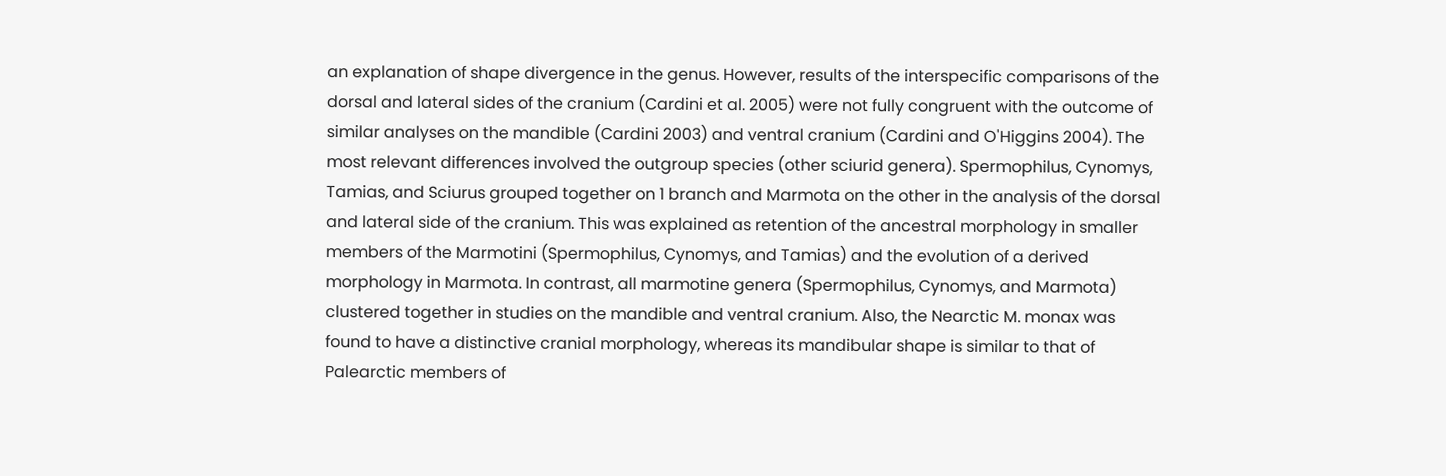an explanation of shape divergence in the genus. However, results of the interspecific comparisons of the dorsal and lateral sides of the cranium (Cardini et al. 2005) were not fully congruent with the outcome of similar analyses on the mandible (Cardini 2003) and ventral cranium (Cardini and O'Higgins 2004). The most relevant differences involved the outgroup species (other sciurid genera). Spermophilus, Cynomys, Tamias, and Sciurus grouped together on 1 branch and Marmota on the other in the analysis of the dorsal and lateral side of the cranium. This was explained as retention of the ancestral morphology in smaller members of the Marmotini (Spermophilus, Cynomys, and Tamias) and the evolution of a derived morphology in Marmota. In contrast, all marmotine genera (Spermophilus, Cynomys, and Marmota) clustered together in studies on the mandible and ventral cranium. Also, the Nearctic M. monax was found to have a distinctive cranial morphology, whereas its mandibular shape is similar to that of Palearctic members of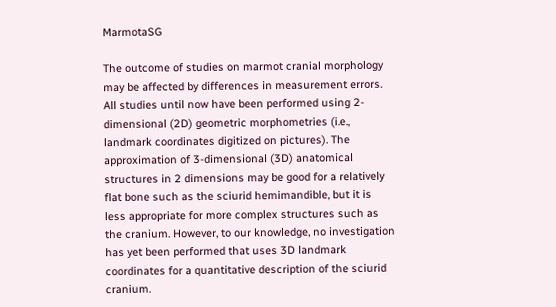MarmotaSG

The outcome of studies on marmot cranial morphology may be affected by differences in measurement errors. All studies until now have been performed using 2-dimensional (2D) geometric morphometries (i.e., landmark coordinates digitized on pictures). The approximation of 3-dimensional (3D) anatomical structures in 2 dimensions may be good for a relatively flat bone such as the sciurid hemimandible, but it is less appropriate for more complex structures such as the cranium. However, to our knowledge, no investigation has yet been performed that uses 3D landmark coordinates for a quantitative description of the sciurid cranium.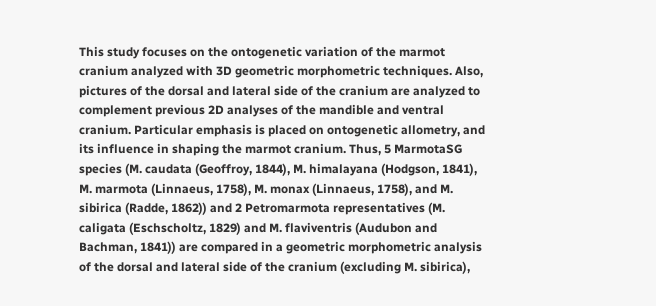This study focuses on the ontogenetic variation of the marmot cranium analyzed with 3D geometric morphometric techniques. Also, pictures of the dorsal and lateral side of the cranium are analyzed to complement previous 2D analyses of the mandible and ventral cranium. Particular emphasis is placed on ontogenetic allometry, and its influence in shaping the marmot cranium. Thus, 5 MarmotaSG species (M. caudata (Geoffroy, 1844), M. himalayana (Hodgson, 1841), M. marmota (Linnaeus, 1758), M. monax (Linnaeus, 1758), and M. sibirica (Radde, 1862)) and 2 Petromarmota representatives (M. caligata (Eschscholtz, 1829) and M. flaviventris (Audubon and Bachman, 1841)) are compared in a geometric morphometric analysis of the dorsal and lateral side of the cranium (excluding M. sibirica),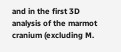and in the first 3D analysis of the marmot cranium (excluding M.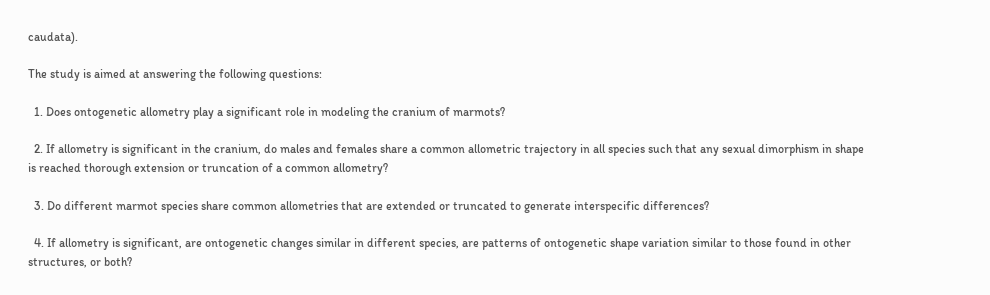caudata).

The study is aimed at answering the following questions:

  1. Does ontogenetic allometry play a significant role in modeling the cranium of marmots?

  2. If allometry is significant in the cranium, do males and females share a common allometric trajectory in all species such that any sexual dimorphism in shape is reached thorough extension or truncation of a common allometry?

  3. Do different marmot species share common allometries that are extended or truncated to generate interspecific differences?

  4. If allometry is significant, are ontogenetic changes similar in different species, are patterns of ontogenetic shape variation similar to those found in other structures, or both?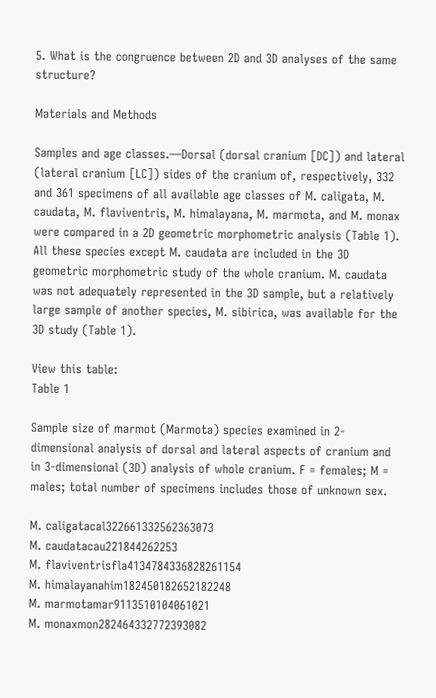5. What is the congruence between 2D and 3D analyses of the same structure?

Materials and Methods

Samples and age classes.—Dorsal (dorsal cranium [DC]) and lateral (lateral cranium [LC]) sides of the cranium of, respectively, 332 and 361 specimens of all available age classes of M. caligata, M. caudata, M. flaviventris, M. himalayana, M. marmota, and M. monax were compared in a 2D geometric morphometric analysis (Table 1). All these species except M. caudata are included in the 3D geometric morphometric study of the whole cranium. M. caudata was not adequately represented in the 3D sample, but a relatively large sample of another species, M. sibirica, was available for the 3D study (Table 1).

View this table:
Table 1

Sample size of marmot (Marmota) species examined in 2-dimensional analysis of dorsal and lateral aspects of cranium and in 3-dimensional (3D) analysis of whole cranium. F = females; M = males; total number of specimens includes those of unknown sex.

M. caligatacal322661332562363073
M. caudatacau221844262253
M. flaviventrisfla4134784336828261154
M. himalayanahim182450182652182248
M. marmotamar9113510104061021
M. monaxmon282464332772393082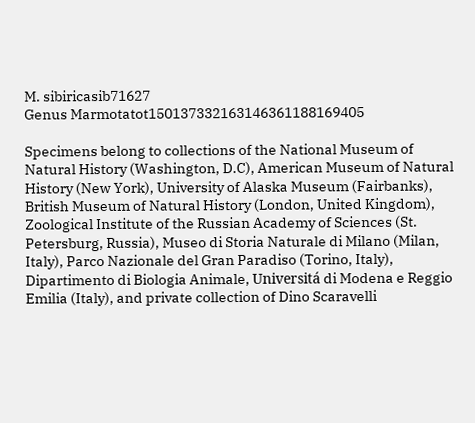M. sibiricasib71627
Genus Marmotatot150137332163146361188169405

Specimens belong to collections of the National Museum of Natural History (Washington, D.C), American Museum of Natural History (New York), University of Alaska Museum (Fairbanks), British Museum of Natural History (London, United Kingdom), Zoological Institute of the Russian Academy of Sciences (St. Petersburg, Russia), Museo di Storia Naturale di Milano (Milan, Italy), Parco Nazionale del Gran Paradiso (Torino, Italy), Dipartimento di Biologia Animale, Universitá di Modena e Reggio Emilia (Italy), and private collection of Dino Scaravelli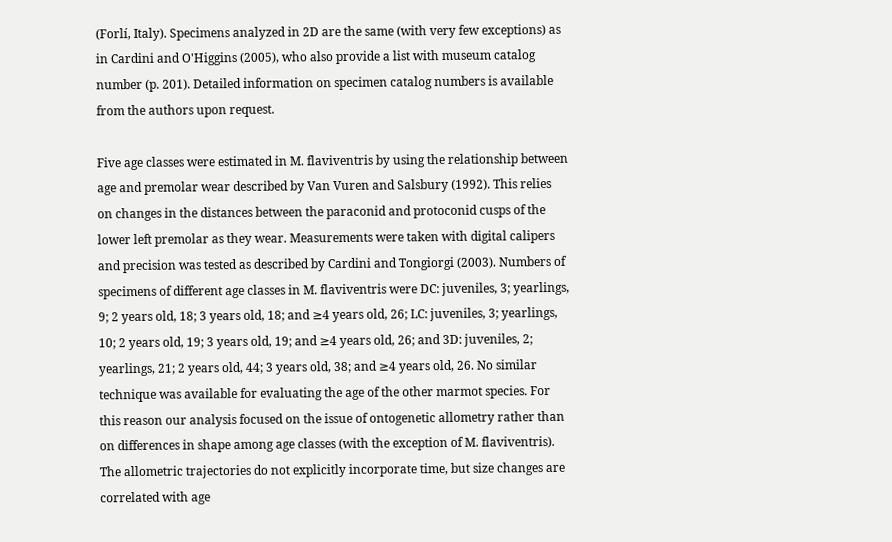(Forlí, Italy). Specimens analyzed in 2D are the same (with very few exceptions) as in Cardini and O'Higgins (2005), who also provide a list with museum catalog number (p. 201). Detailed information on specimen catalog numbers is available from the authors upon request.

Five age classes were estimated in M. flaviventris by using the relationship between age and premolar wear described by Van Vuren and Salsbury (1992). This relies on changes in the distances between the paraconid and protoconid cusps of the lower left premolar as they wear. Measurements were taken with digital calipers and precision was tested as described by Cardini and Tongiorgi (2003). Numbers of specimens of different age classes in M. flaviventris were DC: juveniles, 3; yearlings, 9; 2 years old, 18; 3 years old, 18; and ≥4 years old, 26; LC: juveniles, 3; yearlings, 10; 2 years old, 19; 3 years old, 19; and ≥4 years old, 26; and 3D: juveniles, 2; yearlings, 21; 2 years old, 44; 3 years old, 38; and ≥4 years old, 26. No similar technique was available for evaluating the age of the other marmot species. For this reason our analysis focused on the issue of ontogenetic allometry rather than on differences in shape among age classes (with the exception of M. flaviventris). The allometric trajectories do not explicitly incorporate time, but size changes are correlated with age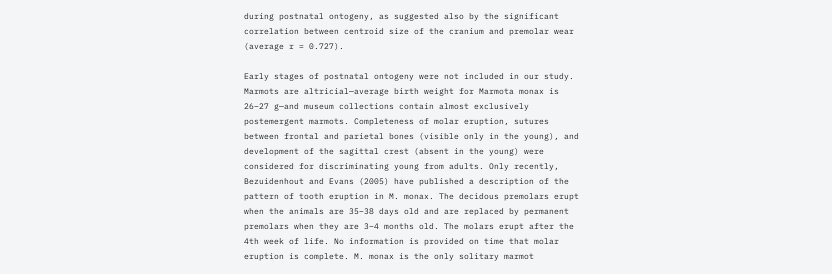during postnatal ontogeny, as suggested also by the significant correlation between centroid size of the cranium and premolar wear (average r = 0.727).

Early stages of postnatal ontogeny were not included in our study. Marmots are altricial—average birth weight for Marmota monax is 26–27 g—and museum collections contain almost exclusively postemergent marmots. Completeness of molar eruption, sutures between frontal and parietal bones (visible only in the young), and development of the sagittal crest (absent in the young) were considered for discriminating young from adults. Only recently, Bezuidenhout and Evans (2005) have published a description of the pattern of tooth eruption in M. monax. The decidous premolars erupt when the animals are 35–38 days old and are replaced by permanent premolars when they are 3–4 months old. The molars erupt after the 4th week of life. No information is provided on time that molar eruption is complete. M. monax is the only solitary marmot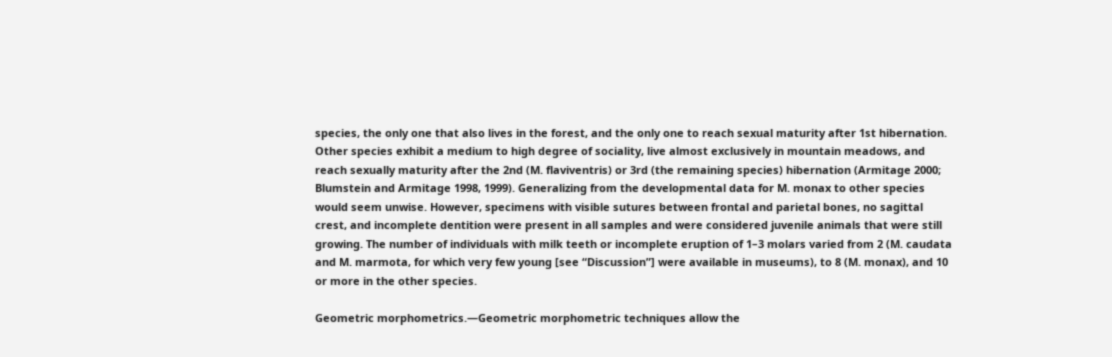species, the only one that also lives in the forest, and the only one to reach sexual maturity after 1st hibernation. Other species exhibit a medium to high degree of sociality, live almost exclusively in mountain meadows, and reach sexually maturity after the 2nd (M. flaviventris) or 3rd (the remaining species) hibernation (Armitage 2000; Blumstein and Armitage 1998, 1999). Generalizing from the developmental data for M. monax to other species would seem unwise. However, specimens with visible sutures between frontal and parietal bones, no sagittal crest, and incomplete dentition were present in all samples and were considered juvenile animals that were still growing. The number of individuals with milk teeth or incomplete eruption of 1–3 molars varied from 2 (M. caudata and M. marmota, for which very few young [see “Discussion”] were available in museums), to 8 (M. monax), and 10 or more in the other species.

Geometric morphometrics.—Geometric morphometric techniques allow the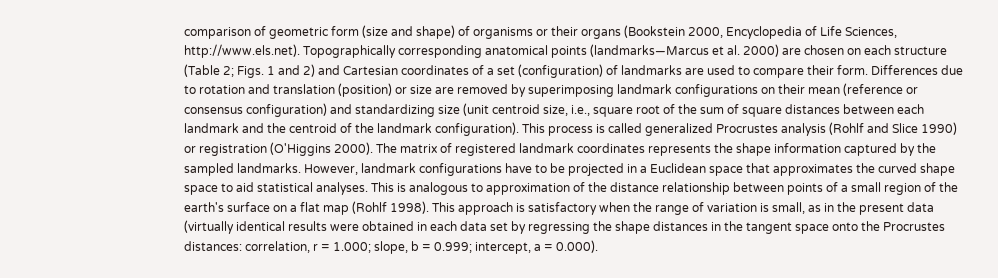comparison of geometric form (size and shape) of organisms or their organs (Bookstein 2000, Encyclopedia of Life Sciences, http://www.els.net). Topographically corresponding anatomical points (landmarks—Marcus et al. 2000) are chosen on each structure (Table 2; Figs. 1 and 2) and Cartesian coordinates of a set (configuration) of landmarks are used to compare their form. Differences due to rotation and translation (position) or size are removed by superimposing landmark configurations on their mean (reference or consensus configuration) and standardizing size (unit centroid size, i.e., square root of the sum of square distances between each landmark and the centroid of the landmark configuration). This process is called generalized Procrustes analysis (Rohlf and Slice 1990) or registration (O'Higgins 2000). The matrix of registered landmark coordinates represents the shape information captured by the sampled landmarks. However, landmark configurations have to be projected in a Euclidean space that approximates the curved shape space to aid statistical analyses. This is analogous to approximation of the distance relationship between points of a small region of the earth's surface on a flat map (Rohlf 1998). This approach is satisfactory when the range of variation is small, as in the present data (virtually identical results were obtained in each data set by regressing the shape distances in the tangent space onto the Procrustes distances: correlation, r = 1.000; slope, b = 0.999; intercept, a = 0.000).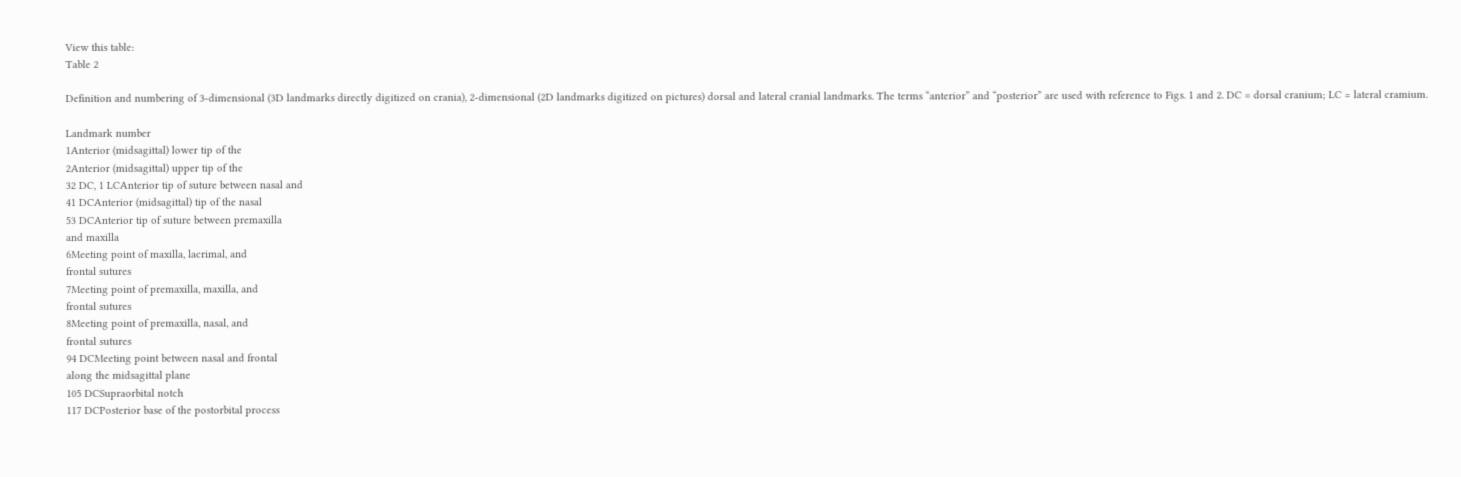View this table:
Table 2

Definition and numbering of 3-dimensional (3D landmarks directly digitized on crania), 2-dimensional (2D landmarks digitized on pictures) dorsal and lateral cranial landmarks. The terms “anterior” and “posterior” are used with reference to Figs. 1 and 2. DC = dorsal cranium; LC = lateral cramium.

Landmark number
1Anterior (midsagittal) lower tip of the
2Anterior (midsagittal) upper tip of the
32 DC, 1 LCAnterior tip of suture between nasal and
41 DCAnterior (midsagittal) tip of the nasal
53 DCAnterior tip of suture between premaxilla
and maxilla
6Meeting point of maxilla, lacrimal, and
frontal sutures
7Meeting point of premaxilla, maxilla, and
frontal sutures
8Meeting point of premaxilla, nasal, and
frontal sutures
94 DCMeeting point between nasal and frontal
along the midsagittal plane
105 DCSupraorbital notch
117 DCPosterior base of the postorbital process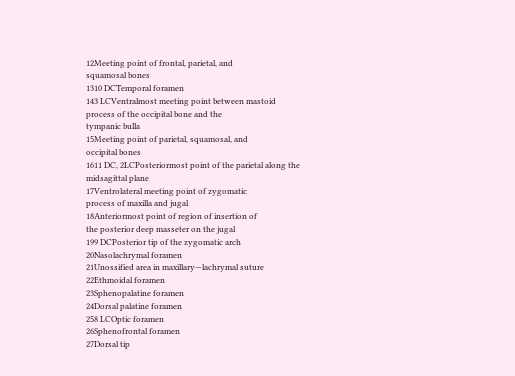12Meeting point of frontal, parietal, and
squamosal bones
1310 DCTemporal foramen
143 LCVentralmost meeting point between mastoid
process of the occipital bone and the
tympanic bulla
15Meeting point of parietal, squamosal, and
occipital bones
1611 DC, 2LCPosteriormost point of the parietal along the
midsagittal plane
17Ventrolateral meeting point of zygomatic
process of maxilla and jugal
18Anteriormost point of region of insertion of
the posterior deep masseter on the jugal
199 DCPosterior tip of the zygomatic arch
20Nasolachrymal foramen
21Unossified area in maxillary—lachrymal suture
22Ethmoidal foramen
23Sphenopalatine foramen
24Dorsal palatine foramen
258 LCOptic foramen
26Sphenofrontal foramen
27Dorsal tip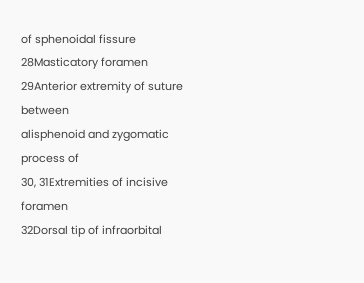of sphenoidal fissure
28Masticatory foramen
29Anterior extremity of suture between
alisphenoid and zygomatic process of
30, 31Extremities of incisive foramen
32Dorsal tip of infraorbital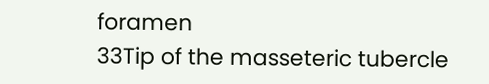foramen
33Tip of the masseteric tubercle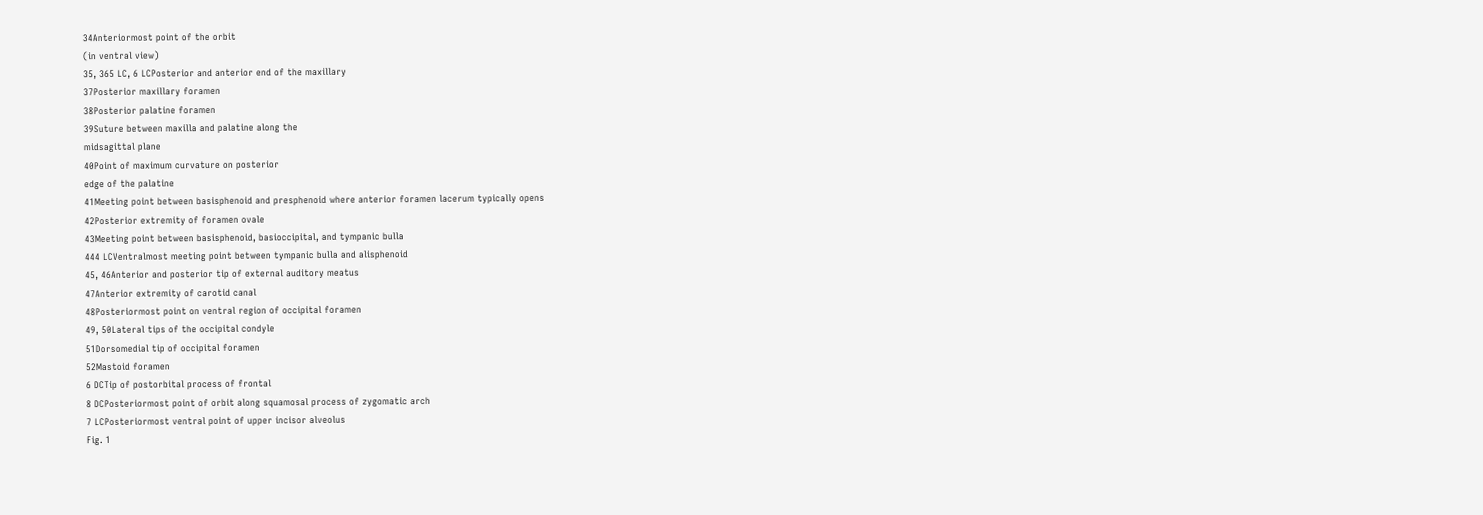34Anteriormost point of the orbit
(in ventral view)
35, 365 LC, 6 LCPosterior and anterior end of the maxillary
37Posterior maxillary foramen
38Posterior palatine foramen
39Suture between maxilla and palatine along the
midsagittal plane
40Point of maximum curvature on posterior
edge of the palatine
41Meeting point between basisphenoid and presphenoid where anterior foramen lacerum typically opens
42Posterior extremity of foramen ovale
43Meeting point between basisphenoid, basioccipital, and tympanic bulla
444 LCVentralmost meeting point between tympanic bulla and alisphenoid
45, 46Anterior and posterior tip of external auditory meatus
47Anterior extremity of carotid canal
48Posteriormost point on ventral region of occipital foramen
49, 50Lateral tips of the occipital condyle
51Dorsomedial tip of occipital foramen
52Mastoid foramen
6 DCTip of postorbital process of frontal
8 DCPosteriormost point of orbit along squamosal process of zygomatic arch
7 LCPosteriormost ventral point of upper incisor alveolus
Fig. 1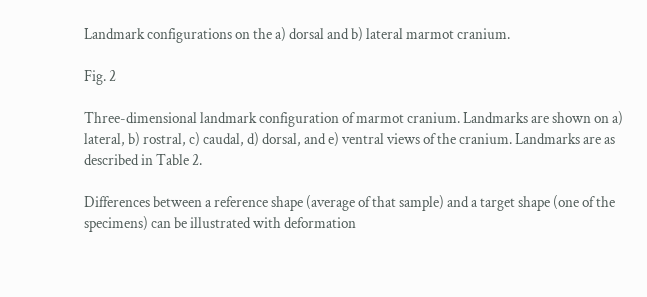Landmark configurations on the a) dorsal and b) lateral marmot cranium.

Fig. 2

Three-dimensional landmark configuration of marmot cranium. Landmarks are shown on a) lateral, b) rostral, c) caudal, d) dorsal, and e) ventral views of the cranium. Landmarks are as described in Table 2.

Differences between a reference shape (average of that sample) and a target shape (one of the specimens) can be illustrated with deformation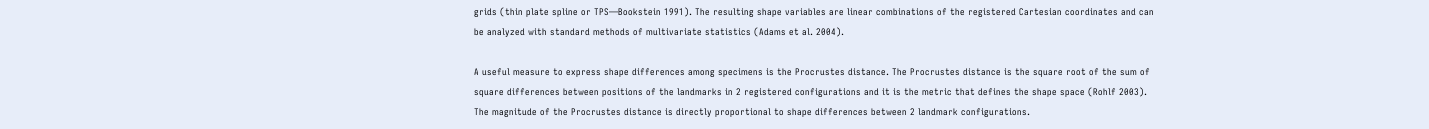grids (thin plate spline or TPS—Bookstein 1991). The resulting shape variables are linear combinations of the registered Cartesian coordinates and can be analyzed with standard methods of multivariate statistics (Adams et al. 2004).

A useful measure to express shape differences among specimens is the Procrustes distance. The Procrustes distance is the square root of the sum of square differences between positions of the landmarks in 2 registered configurations and it is the metric that defines the shape space (Rohlf 2003). The magnitude of the Procrustes distance is directly proportional to shape differences between 2 landmark configurations.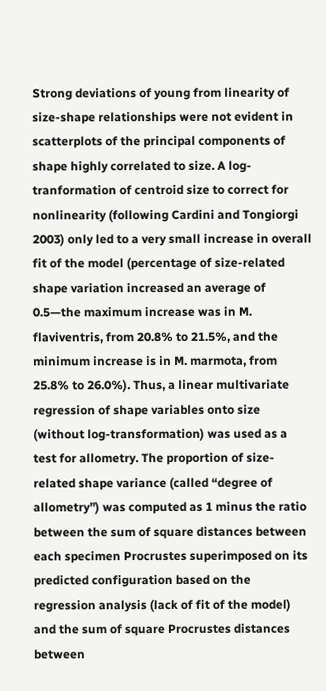Strong deviations of young from linearity of size-shape relationships were not evident in scatterplots of the principal components of shape highly correlated to size. A log-tranformation of centroid size to correct for nonlinearity (following Cardini and Tongiorgi 2003) only led to a very small increase in overall fit of the model (percentage of size-related shape variation increased an average of 0.5—the maximum increase was in M. flaviventris, from 20.8% to 21.5%, and the minimum increase is in M. marmota, from 25.8% to 26.0%). Thus, a linear multivariate regression of shape variables onto size (without log-transformation) was used as a test for allometry. The proportion of size-related shape variance (called “degree of allometry”) was computed as 1 minus the ratio between the sum of square distances between each specimen Procrustes superimposed on its predicted configuration based on the regression analysis (lack of fit of the model) and the sum of square Procrustes distances between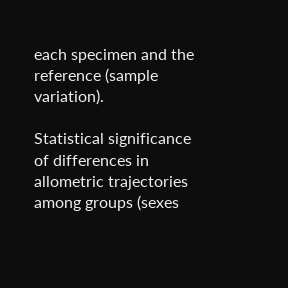each specimen and the reference (sample variation).

Statistical significance of differences in allometric trajectories among groups (sexes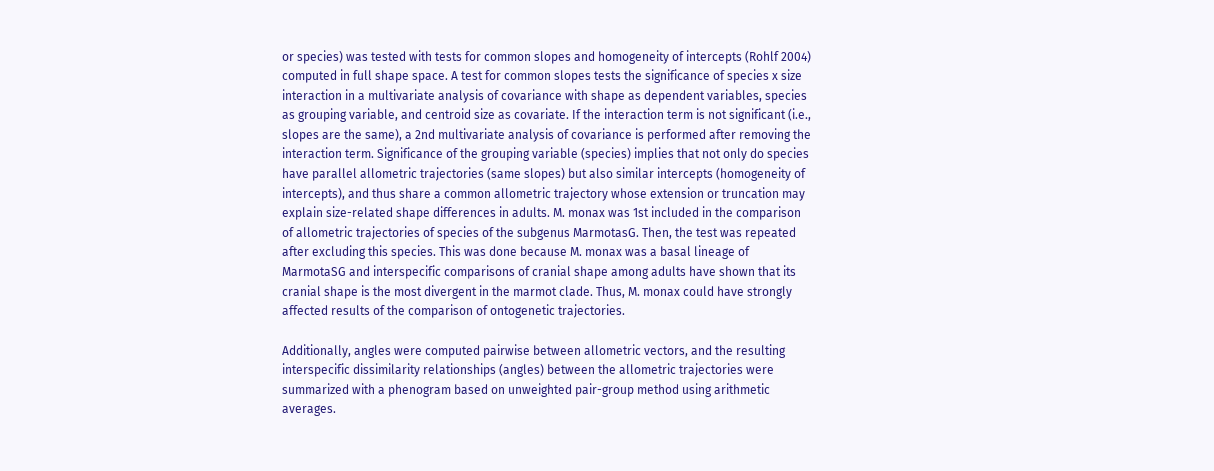or species) was tested with tests for common slopes and homogeneity of intercepts (Rohlf 2004) computed in full shape space. A test for common slopes tests the significance of species x size interaction in a multivariate analysis of covariance with shape as dependent variables, species as grouping variable, and centroid size as covariate. If the interaction term is not significant (i.e., slopes are the same), a 2nd multivariate analysis of covariance is performed after removing the interaction term. Significance of the grouping variable (species) implies that not only do species have parallel allometric trajectories (same slopes) but also similar intercepts (homogeneity of intercepts), and thus share a common allometric trajectory whose extension or truncation may explain size-related shape differences in adults. M. monax was 1st included in the comparison of allometric trajectories of species of the subgenus MarmotasG. Then, the test was repeated after excluding this species. This was done because M. monax was a basal lineage of MarmotaSG and interspecific comparisons of cranial shape among adults have shown that its cranial shape is the most divergent in the marmot clade. Thus, M. monax could have strongly affected results of the comparison of ontogenetic trajectories.

Additionally, angles were computed pairwise between allometric vectors, and the resulting interspecific dissimilarity relationships (angles) between the allometric trajectories were summarized with a phenogram based on unweighted pair-group method using arithmetic averages.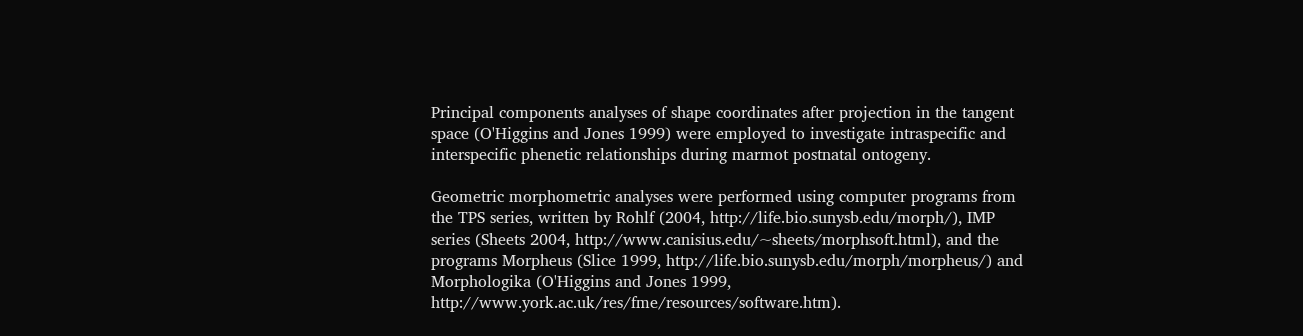Principal components analyses of shape coordinates after projection in the tangent space (O'Higgins and Jones 1999) were employed to investigate intraspecific and interspecific phenetic relationships during marmot postnatal ontogeny.

Geometric morphometric analyses were performed using computer programs from the TPS series, written by Rohlf (2004, http://life.bio.sunysb.edu/morph/), IMP series (Sheets 2004, http://www.canisius.edu/~sheets/morphsoft.html), and the programs Morpheus (Slice 1999, http://life.bio.sunysb.edu/morph/morpheus/) and Morphologika (O'Higgins and Jones 1999, http://www.york.ac.uk/res/fme/resources/software.htm).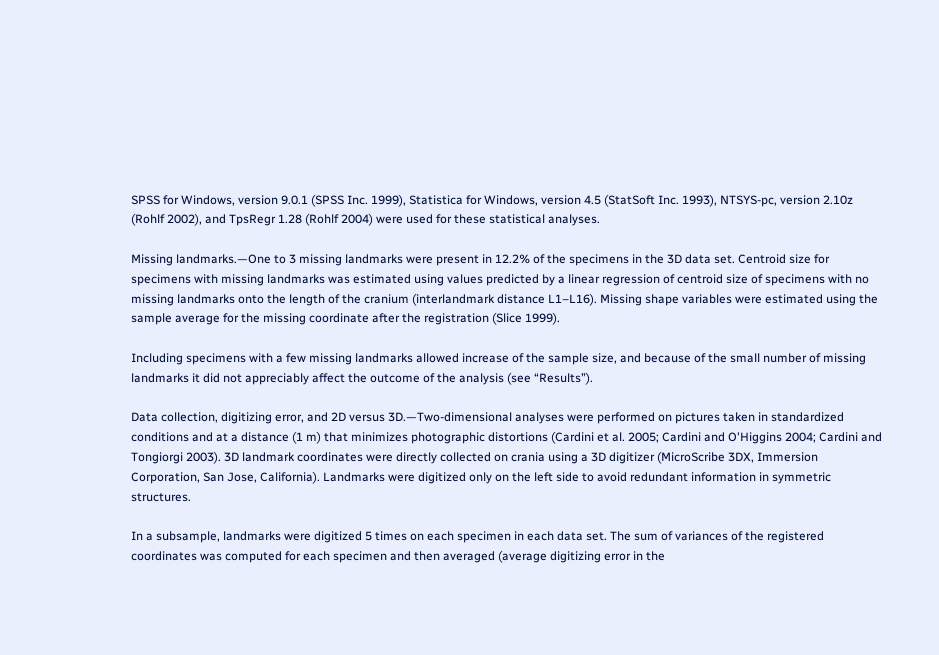SPSS for Windows, version 9.0.1 (SPSS Inc. 1999), Statistica for Windows, version 4.5 (StatSoft Inc. 1993), NTSYS-pc, version 2.10z (Rohlf 2002), and TpsRegr 1.28 (Rohlf 2004) were used for these statistical analyses.

Missing landmarks.—One to 3 missing landmarks were present in 12.2% of the specimens in the 3D data set. Centroid size for specimens with missing landmarks was estimated using values predicted by a linear regression of centroid size of specimens with no missing landmarks onto the length of the cranium (interlandmark distance L1–L16). Missing shape variables were estimated using the sample average for the missing coordinate after the registration (Slice 1999).

Including specimens with a few missing landmarks allowed increase of the sample size, and because of the small number of missing landmarks it did not appreciably affect the outcome of the analysis (see “Results”).

Data collection, digitizing error, and 2D versus 3D.—Two-dimensional analyses were performed on pictures taken in standardized conditions and at a distance (1 m) that minimizes photographic distortions (Cardini et al. 2005; Cardini and O'Higgins 2004; Cardini and Tongiorgi 2003). 3D landmark coordinates were directly collected on crania using a 3D digitizer (MicroScribe 3DX, Immersion Corporation, San Jose, California). Landmarks were digitized only on the left side to avoid redundant information in symmetric structures.

In a subsample, landmarks were digitized 5 times on each specimen in each data set. The sum of variances of the registered coordinates was computed for each specimen and then averaged (average digitizing error in the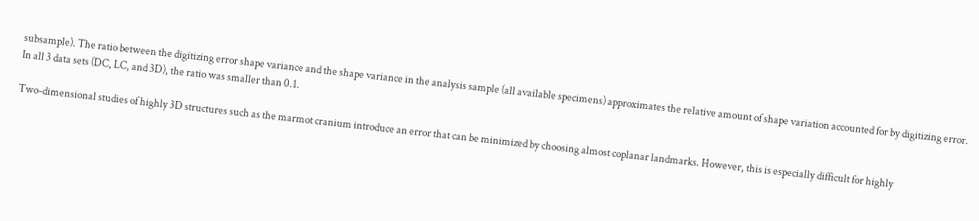subsample). The ratio between the digitizing error shape variance and the shape variance in the analysis sample (all available specimens) approximates the relative amount of shape variation accounted for by digitizing error. In all 3 data sets (DC, LC, and 3D), the ratio was smaller than 0.1.

Two-dimensional studies of highly 3D structures such as the marmot cranium introduce an error that can be minimized by choosing almost coplanar landmarks. However, this is especially difficult for highly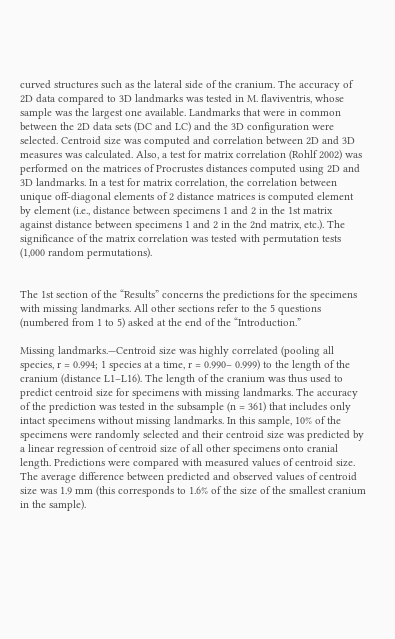curved structures such as the lateral side of the cranium. The accuracy of 2D data compared to 3D landmarks was tested in M. flaviventris, whose sample was the largest one available. Landmarks that were in common between the 2D data sets (DC and LC) and the 3D configuration were selected. Centroid size was computed and correlation between 2D and 3D measures was calculated. Also, a test for matrix correlation (Rohlf 2002) was performed on the matrices of Procrustes distances computed using 2D and 3D landmarks. In a test for matrix correlation, the correlation between unique off-diagonal elements of 2 distance matrices is computed element by element (i.e., distance between specimens 1 and 2 in the 1st matrix against distance between specimens 1 and 2 in the 2nd matrix, etc.). The significance of the matrix correlation was tested with permutation tests (1,000 random permutations).


The 1st section of the “Results” concerns the predictions for the specimens with missing landmarks. All other sections refer to the 5 questions (numbered from 1 to 5) asked at the end of the “Introduction.”

Missing landmarks.—Centroid size was highly correlated (pooling all species, r = 0.994; 1 species at a time, r = 0.990– 0.999) to the length of the cranium (distance L1–L16). The length of the cranium was thus used to predict centroid size for specimens with missing landmarks. The accuracy of the prediction was tested in the subsample (n = 361) that includes only intact specimens without missing landmarks. In this sample, 10% of the specimens were randomly selected and their centroid size was predicted by a linear regression of centroid size of all other specimens onto cranial length. Predictions were compared with measured values of centroid size. The average difference between predicted and observed values of centroid size was 1.9 mm (this corresponds to 1.6% of the size of the smallest cranium in the sample).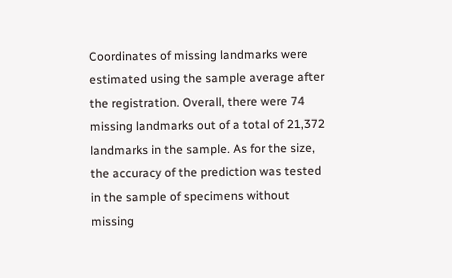Coordinates of missing landmarks were estimated using the sample average after the registration. Overall, there were 74 missing landmarks out of a total of 21,372 landmarks in the sample. As for the size, the accuracy of the prediction was tested in the sample of specimens without missing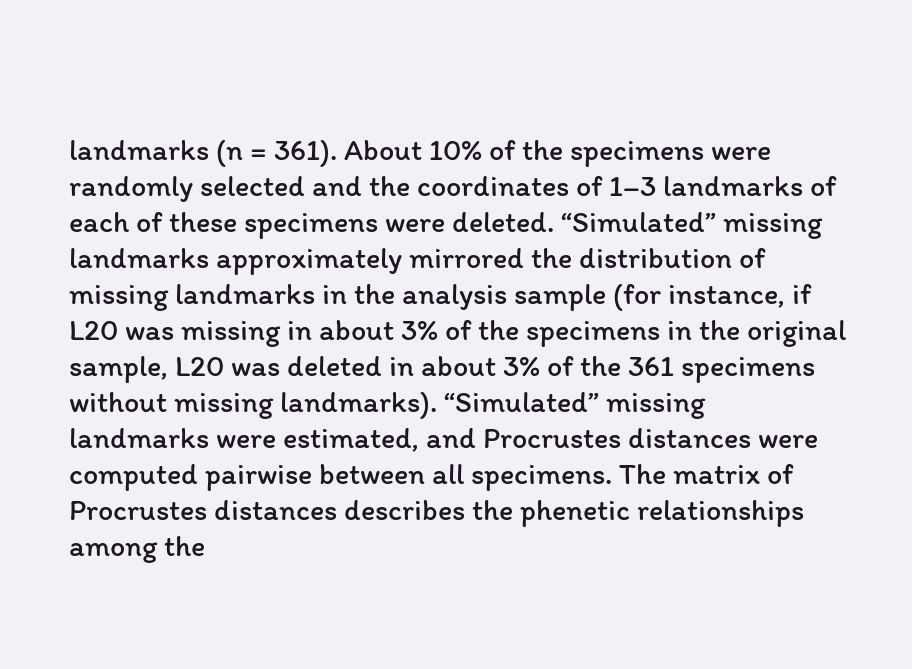landmarks (n = 361). About 10% of the specimens were randomly selected and the coordinates of 1–3 landmarks of each of these specimens were deleted. “Simulated” missing landmarks approximately mirrored the distribution of missing landmarks in the analysis sample (for instance, if L20 was missing in about 3% of the specimens in the original sample, L20 was deleted in about 3% of the 361 specimens without missing landmarks). “Simulated” missing landmarks were estimated, and Procrustes distances were computed pairwise between all specimens. The matrix of Procrustes distances describes the phenetic relationships among the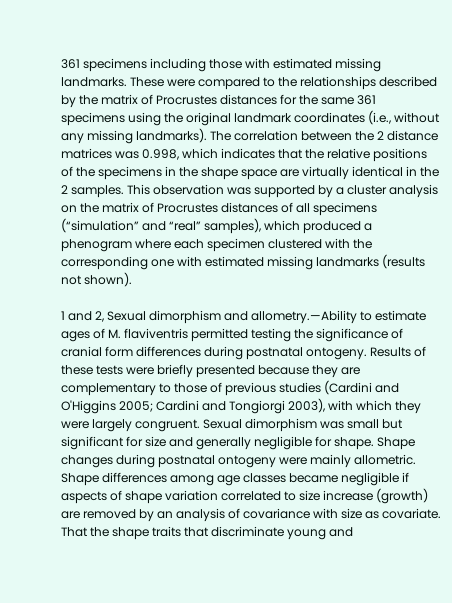361 specimens including those with estimated missing landmarks. These were compared to the relationships described by the matrix of Procrustes distances for the same 361 specimens using the original landmark coordinates (i.e., without any missing landmarks). The correlation between the 2 distance matrices was 0.998, which indicates that the relative positions of the specimens in the shape space are virtually identical in the 2 samples. This observation was supported by a cluster analysis on the matrix of Procrustes distances of all specimens (“simulation” and “real” samples), which produced a phenogram where each specimen clustered with the corresponding one with estimated missing landmarks (results not shown).

1 and 2, Sexual dimorphism and allometry.—Ability to estimate ages of M. flaviventris permitted testing the significance of cranial form differences during postnatal ontogeny. Results of these tests were briefly presented because they are complementary to those of previous studies (Cardini and O'Higgins 2005; Cardini and Tongiorgi 2003), with which they were largely congruent. Sexual dimorphism was small but significant for size and generally negligible for shape. Shape changes during postnatal ontogeny were mainly allometric. Shape differences among age classes became negligible if aspects of shape variation correlated to size increase (growth) are removed by an analysis of covariance with size as covariate. That the shape traits that discriminate young and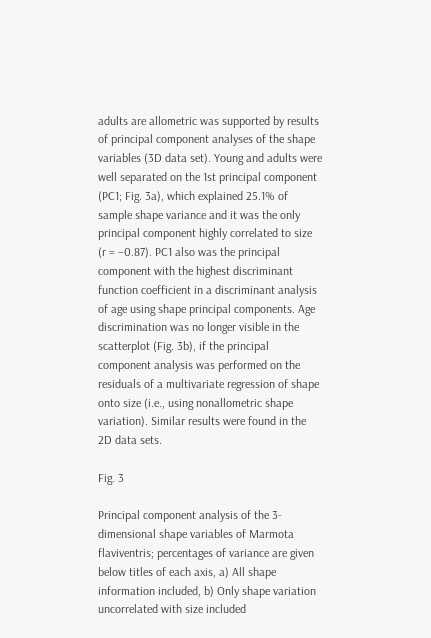adults are allometric was supported by results of principal component analyses of the shape variables (3D data set). Young and adults were well separated on the 1st principal component (PC1; Fig. 3a), which explained 25.1% of sample shape variance and it was the only principal component highly correlated to size (r = −0.87). PC1 also was the principal component with the highest discriminant function coefficient in a discriminant analysis of age using shape principal components. Age discrimination was no longer visible in the scatterplot (Fig. 3b), if the principal component analysis was performed on the residuals of a multivariate regression of shape onto size (i.e., using nonallometric shape variation). Similar results were found in the 2D data sets.

Fig. 3

Principal component analysis of the 3-dimensional shape variables of Marmota flaviventris; percentages of variance are given below titles of each axis, a) All shape information included, b) Only shape variation uncorrelated with size included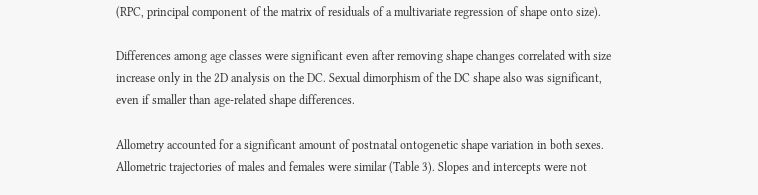(RPC, principal component of the matrix of residuals of a multivariate regression of shape onto size).

Differences among age classes were significant even after removing shape changes correlated with size increase only in the 2D analysis on the DC. Sexual dimorphism of the DC shape also was significant, even if smaller than age-related shape differences.

Allometry accounted for a significant amount of postnatal ontogenetic shape variation in both sexes. Allometric trajectories of males and females were similar (Table 3). Slopes and intercepts were not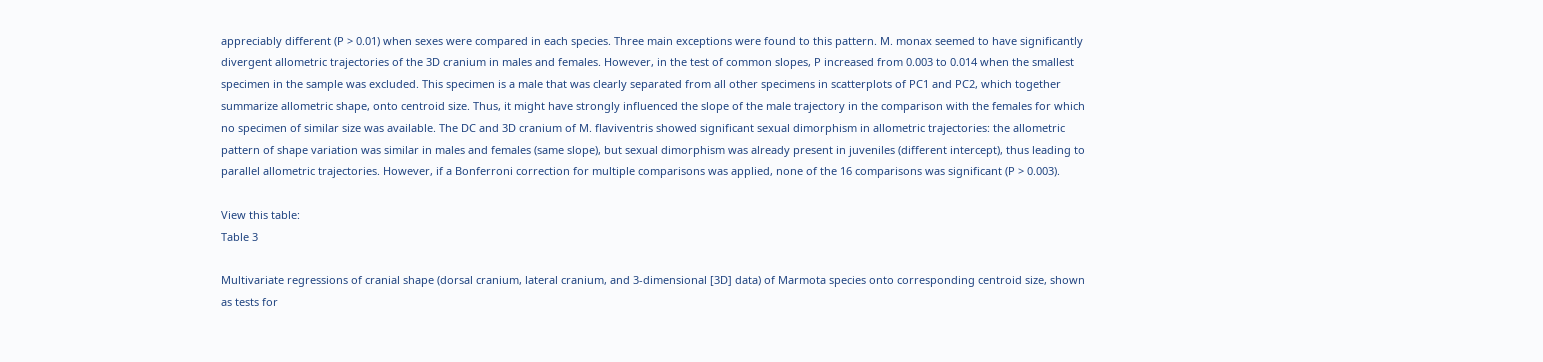appreciably different (P > 0.01) when sexes were compared in each species. Three main exceptions were found to this pattern. M. monax seemed to have significantly divergent allometric trajectories of the 3D cranium in males and females. However, in the test of common slopes, P increased from 0.003 to 0.014 when the smallest specimen in the sample was excluded. This specimen is a male that was clearly separated from all other specimens in scatterplots of PC1 and PC2, which together summarize allometric shape, onto centroid size. Thus, it might have strongly influenced the slope of the male trajectory in the comparison with the females for which no specimen of similar size was available. The DC and 3D cranium of M. flaviventris showed significant sexual dimorphism in allometric trajectories: the allometric pattern of shape variation was similar in males and females (same slope), but sexual dimorphism was already present in juveniles (different intercept), thus leading to parallel allometric trajectories. However, if a Bonferroni correction for multiple comparisons was applied, none of the 16 comparisons was significant (P > 0.003).

View this table:
Table 3

Multivariate regressions of cranial shape (dorsal cranium, lateral cranium, and 3-dimensional [3D] data) of Marmota species onto corresponding centroid size, shown as tests for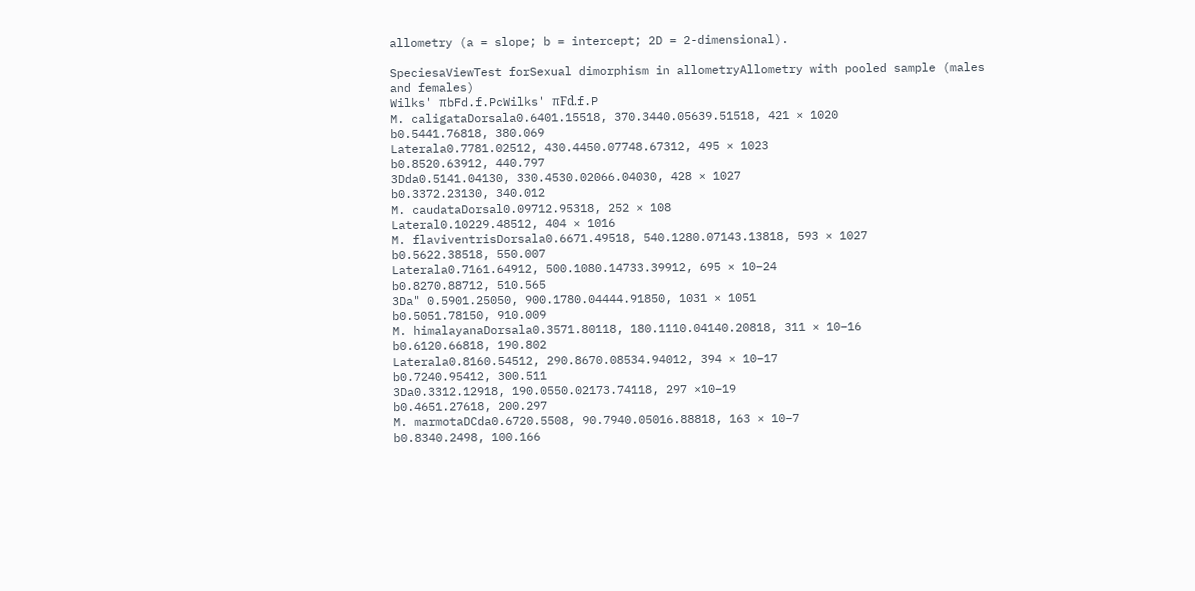allometry (a = slope; b = intercept; 2D = 2-dimensional).

SpeciesaViewTest forSexual dimorphism in allometryAllometry with pooled sample (males and females)
Wilks' πbFd.f.PcWilks' πFd.f.P
M. caligataDorsala0.6401.15518, 370.3440.05639.51518, 421 × 1020
b0.5441.76818, 380.069
Laterala0.7781.02512, 430.4450.07748.67312, 495 × 1023
b0.8520.63912, 440.797
3Dda0.5141.04130, 330.4530.02066.04030, 428 × 1027
b0.3372.23130, 340.012
M. caudataDorsal0.09712.95318, 252 × 108
Lateral0.10229.48512, 404 × 1016
M. flaviventrisDorsala0.6671.49518, 540.1280.07143.13818, 593 × 1027
b0.5622.38518, 550.007
Laterala0.7161.64912, 500.1080.14733.39912, 695 × 10−24
b0.8270.88712, 510.565
3Da" 0.5901.25050, 900.1780.04444.91850, 1031 × 1051
b0.5051.78150, 910.009
M. himalayanaDorsala0.3571.80118, 180.1110.04140.20818, 311 × 10−16
b0.6120.66818, 190.802
Laterala0.8160.54512, 290.8670.08534.94012, 394 × 10−17
b0.7240.95412, 300.511
3Da0.3312.12918, 190.0550.02173.74118, 297 ×10−19
b0.4651.27618, 200.297
M. marmotaDCda0.6720.5508, 90.7940.05016.88818, 163 × 10−7
b0.8340.2498, 100.166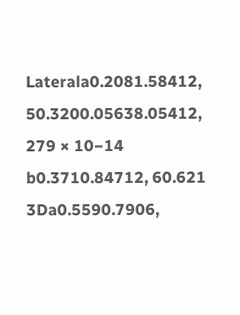Laterala0.2081.58412, 50.3200.05638.05412, 279 × 10−14
b0.3710.84712, 60.621
3Da0.5590.7906,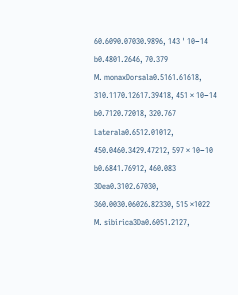60.6090.07030.9896, 143 ' 10−14
b0.4801.2646, 70.379
M. monaxDorsala0.5161.61618, 310.1170.12617.39418, 451 × 10−14
b0.7120.72018, 320.767
Laterala0.6512.01012, 450.0460.3429.47212, 597 × 10−10
b0.6841.76912, 460.083
3Dea0.3102.67030, 360.0030.06026.82330, 515 ×1022
M. sibirica3Da0.6051.2127,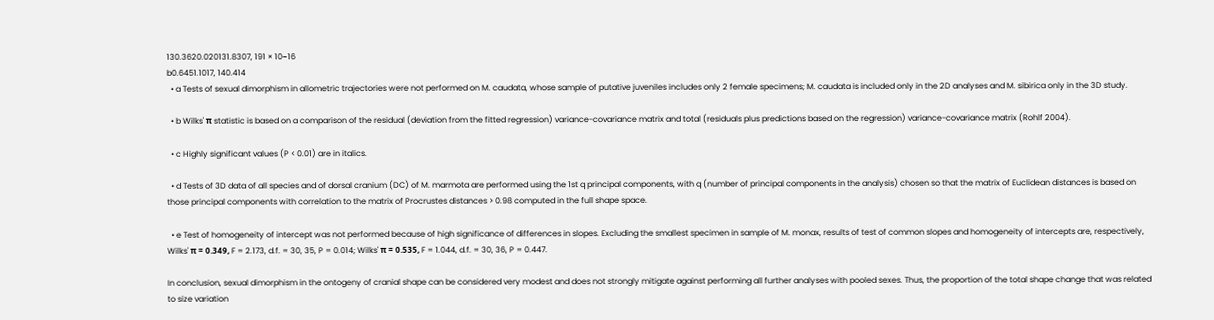130.3620.020131.8307, 191 × 10−16
b0.6451.1017, 140.414
  • a Tests of sexual dimorphism in allometric trajectories were not performed on M. caudata, whose sample of putative juveniles includes only 2 female specimens; M. caudata is included only in the 2D analyses and M. sibirica only in the 3D study.

  • b Wilks' π statistic is based on a comparison of the residual (deviation from the fitted regression) variance-covariance matrix and total (residuals plus predictions based on the regression) variance-covariance matrix (Rohlf 2004).

  • c Highly significant values (P < 0.01) are in italics.

  • d Tests of 3D data of all species and of dorsal cranium (DC) of M. marmota are performed using the 1st q principal components, with q (number of principal components in the analysis) chosen so that the matrix of Euclidean distances is based on those principal components with correlation to the matrix of Procrustes distances > 0.98 computed in the full shape space.

  • e Test of homogeneity of intercept was not performed because of high significance of differences in slopes. Excluding the smallest specimen in sample of M. monax, results of test of common slopes and homogeneity of intercepts are, respectively, Wilks' π = 0.349, F = 2.173, d.f. = 30, 35, P = 0.014; Wilks' π = 0.535, F = 1.044, d.f. = 30, 36, P = 0.447.

In conclusion, sexual dimorphism in the ontogeny of cranial shape can be considered very modest and does not strongly mitigate against performing all further analyses with pooled sexes. Thus, the proportion of the total shape change that was related to size variation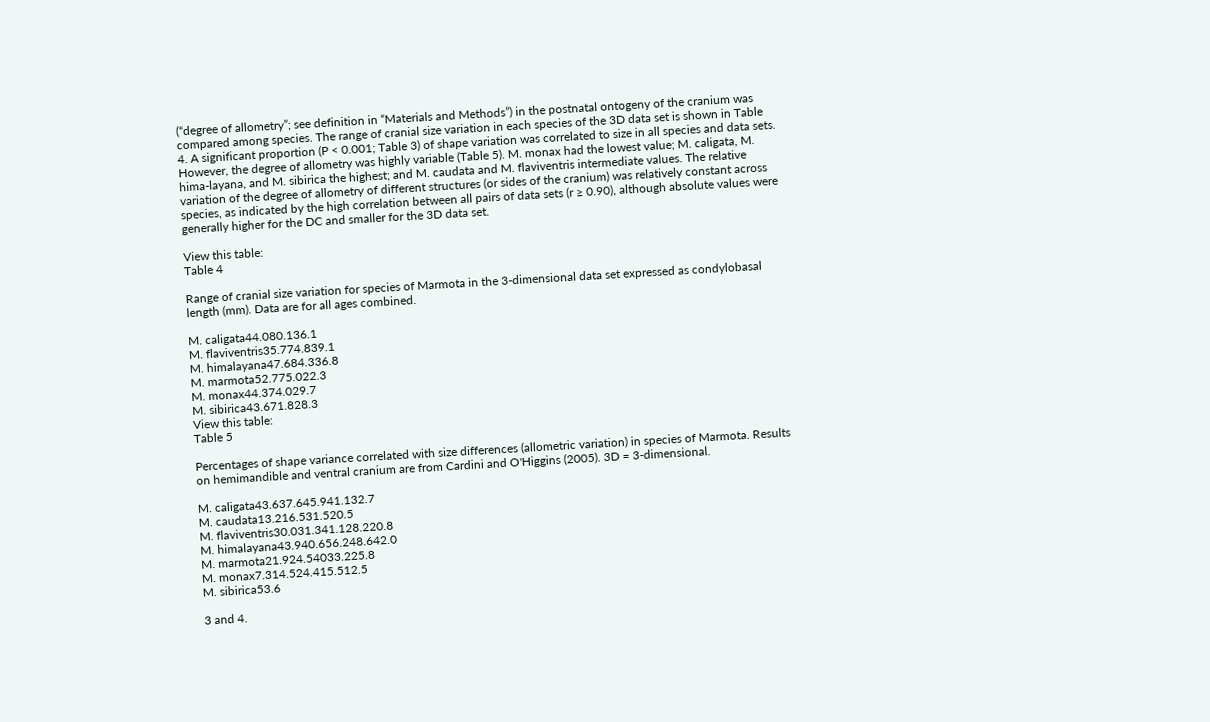(“degree of allometry”; see definition in “Materials and Methods”) in the postnatal ontogeny of the cranium was compared among species. The range of cranial size variation in each species of the 3D data set is shown in Table 4. A significant proportion (P < 0.001; Table 3) of shape variation was correlated to size in all species and data sets. However, the degree of allometry was highly variable (Table 5). M. monax had the lowest value; M. caligata, M. hima-layana, and M. sibirica the highest; and M. caudata and M. flaviventris intermediate values. The relative variation of the degree of allometry of different structures (or sides of the cranium) was relatively constant across species, as indicated by the high correlation between all pairs of data sets (r ≥ 0.90), although absolute values were generally higher for the DC and smaller for the 3D data set.

View this table:
Table 4

Range of cranial size variation for species of Marmota in the 3-dimensional data set expressed as condylobasal length (mm). Data are for all ages combined.

M. caligata44.080.136.1
M. flaviventris35.774.839.1
M. himalayana47.684.336.8
M. marmota52.775.022.3
M. monax44.374.029.7
M. sibirica43.671.828.3
View this table:
Table 5

Percentages of shape variance correlated with size differences (allometric variation) in species of Marmota. Results on hemimandible and ventral cranium are from Cardini and O'Higgins (2005). 3D = 3-dimensional.

M. caligata43.637.645.941.132.7
M. caudata13.216.531.520.5
M. flaviventris30.031.341.128.220.8
M. himalayana43.940.656.248.642.0
M. marmota21.924.54033.225.8
M. monax7.314.524.415.512.5
M. sibirica53.6

3 and 4.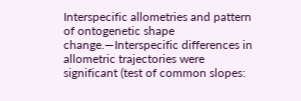Interspecific allometries and pattern of ontogenetic shape change.—Interspecific differences in allometric trajectories were significant (test of common slopes: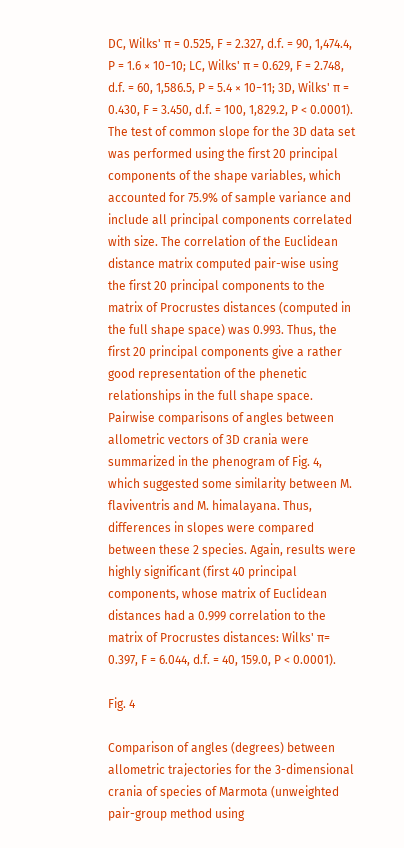DC, Wilks' π = 0.525, F = 2.327, d.f. = 90, 1,474.4, P = 1.6 × 10−10; LC, Wilks' π = 0.629, F = 2.748, d.f. = 60, 1,586.5, P = 5.4 × 10−11; 3D, Wilks' π = 0.430, F = 3.450, d.f. = 100, 1,829.2, P < 0.0001). The test of common slope for the 3D data set was performed using the first 20 principal components of the shape variables, which accounted for 75.9% of sample variance and include all principal components correlated with size. The correlation of the Euclidean distance matrix computed pair-wise using the first 20 principal components to the matrix of Procrustes distances (computed in the full shape space) was 0.993. Thus, the first 20 principal components give a rather good representation of the phenetic relationships in the full shape space. Pairwise comparisons of angles between allometric vectors of 3D crania were summarized in the phenogram of Fig. 4, which suggested some similarity between M. flaviventris and M. himalayana. Thus, differences in slopes were compared between these 2 species. Again, results were highly significant (first 40 principal components, whose matrix of Euclidean distances had a 0.999 correlation to the matrix of Procrustes distances: Wilks' π= 0.397, F = 6.044, d.f. = 40, 159.0, P < 0.0001).

Fig. 4

Comparison of angles (degrees) between allometric trajectories for the 3-dimensional crania of species of Marmota (unweighted pair-group method using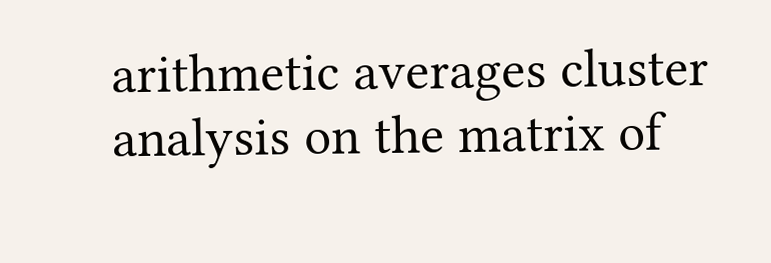arithmetic averages cluster analysis on the matrix of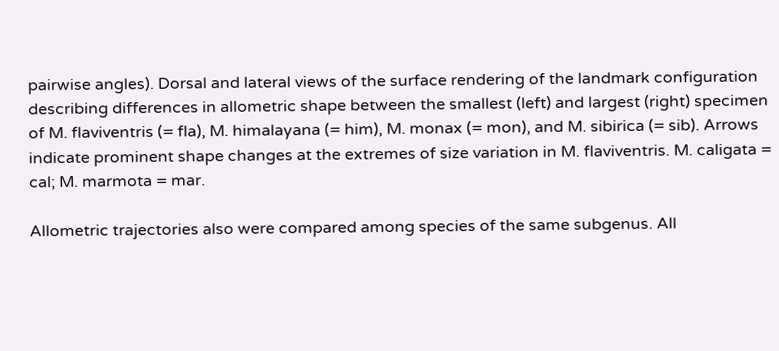pairwise angles). Dorsal and lateral views of the surface rendering of the landmark configuration describing differences in allometric shape between the smallest (left) and largest (right) specimen of M. flaviventris (= fla), M. himalayana (= him), M. monax (= mon), and M. sibirica (= sib). Arrows indicate prominent shape changes at the extremes of size variation in M. flaviventris. M. caligata = cal; M. marmota = mar.

Allometric trajectories also were compared among species of the same subgenus. All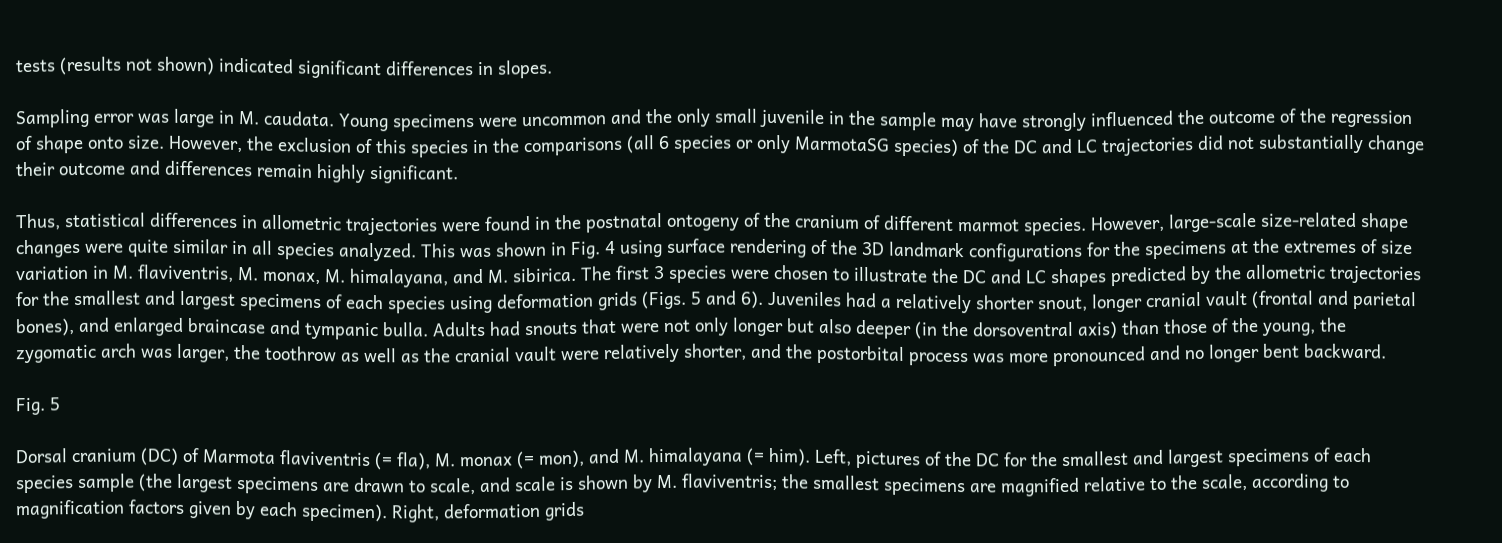tests (results not shown) indicated significant differences in slopes.

Sampling error was large in M. caudata. Young specimens were uncommon and the only small juvenile in the sample may have strongly influenced the outcome of the regression of shape onto size. However, the exclusion of this species in the comparisons (all 6 species or only MarmotaSG species) of the DC and LC trajectories did not substantially change their outcome and differences remain highly significant.

Thus, statistical differences in allometric trajectories were found in the postnatal ontogeny of the cranium of different marmot species. However, large-scale size-related shape changes were quite similar in all species analyzed. This was shown in Fig. 4 using surface rendering of the 3D landmark configurations for the specimens at the extremes of size variation in M. flaviventris, M. monax, M. himalayana, and M. sibirica. The first 3 species were chosen to illustrate the DC and LC shapes predicted by the allometric trajectories for the smallest and largest specimens of each species using deformation grids (Figs. 5 and 6). Juveniles had a relatively shorter snout, longer cranial vault (frontal and parietal bones), and enlarged braincase and tympanic bulla. Adults had snouts that were not only longer but also deeper (in the dorsoventral axis) than those of the young, the zygomatic arch was larger, the toothrow as well as the cranial vault were relatively shorter, and the postorbital process was more pronounced and no longer bent backward.

Fig. 5

Dorsal cranium (DC) of Marmota flaviventris (= fla), M. monax (= mon), and M. himalayana (= him). Left, pictures of the DC for the smallest and largest specimens of each species sample (the largest specimens are drawn to scale, and scale is shown by M. flaviventris; the smallest specimens are magnified relative to the scale, according to magnification factors given by each specimen). Right, deformation grids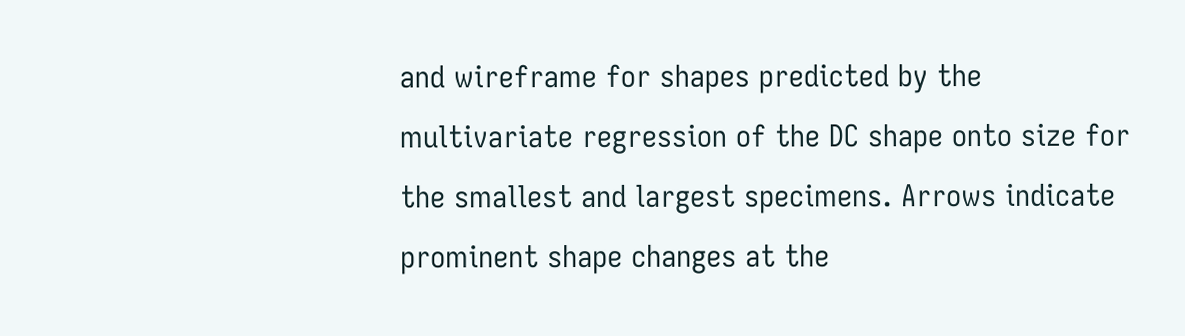and wireframe for shapes predicted by the multivariate regression of the DC shape onto size for the smallest and largest specimens. Arrows indicate prominent shape changes at the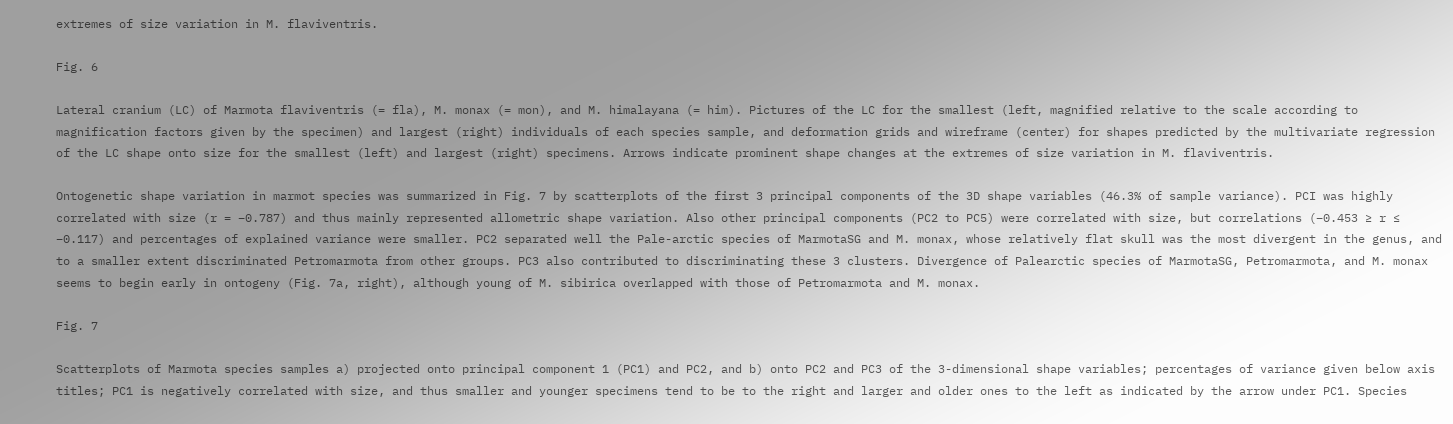extremes of size variation in M. flaviventris.

Fig. 6

Lateral cranium (LC) of Marmota flaviventris (= fla), M. monax (= mon), and M. himalayana (= him). Pictures of the LC for the smallest (left, magnified relative to the scale according to magnification factors given by the specimen) and largest (right) individuals of each species sample, and deformation grids and wireframe (center) for shapes predicted by the multivariate regression of the LC shape onto size for the smallest (left) and largest (right) specimens. Arrows indicate prominent shape changes at the extremes of size variation in M. flaviventris.

Ontogenetic shape variation in marmot species was summarized in Fig. 7 by scatterplots of the first 3 principal components of the 3D shape variables (46.3% of sample variance). PCI was highly correlated with size (r = −0.787) and thus mainly represented allometric shape variation. Also other principal components (PC2 to PC5) were correlated with size, but correlations (−0.453 ≥ r ≤ −0.117) and percentages of explained variance were smaller. PC2 separated well the Pale-arctic species of MarmotaSG and M. monax, whose relatively flat skull was the most divergent in the genus, and to a smaller extent discriminated Petromarmota from other groups. PC3 also contributed to discriminating these 3 clusters. Divergence of Palearctic species of MarmotaSG, Petromarmota, and M. monax seems to begin early in ontogeny (Fig. 7a, right), although young of M. sibirica overlapped with those of Petromarmota and M. monax.

Fig. 7

Scatterplots of Marmota species samples a) projected onto principal component 1 (PC1) and PC2, and b) onto PC2 and PC3 of the 3-dimensional shape variables; percentages of variance given below axis titles; PC1 is negatively correlated with size, and thus smaller and younger specimens tend to be to the right and larger and older ones to the left as indicated by the arrow under PC1. Species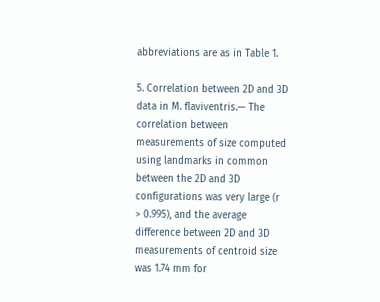abbreviations are as in Table 1.

5. Correlation between 2D and 3D data in M. flaviventris.— The correlation between measurements of size computed using landmarks in common between the 2D and 3D configurations was very large (r > 0.995), and the average difference between 2D and 3D measurements of centroid size was 1.74 mm for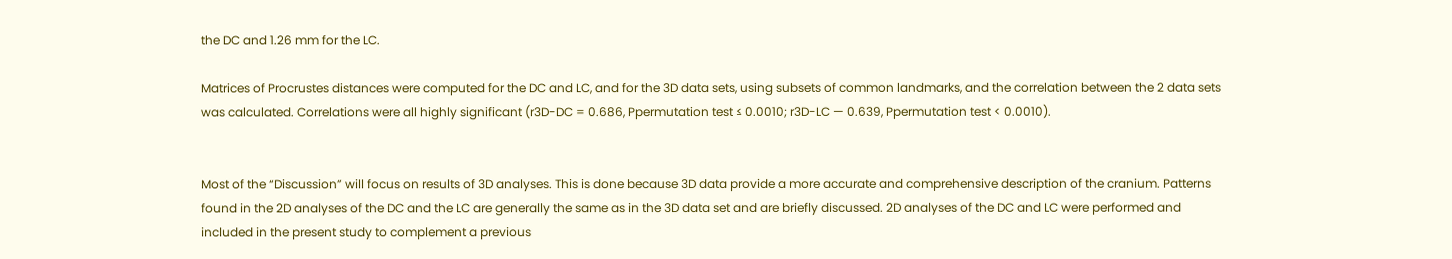the DC and 1.26 mm for the LC.

Matrices of Procrustes distances were computed for the DC and LC, and for the 3D data sets, using subsets of common landmarks, and the correlation between the 2 data sets was calculated. Correlations were all highly significant (r3D-DC = 0.686, Ppermutation test ≤ 0.0010; r3D-LC — 0.639, Ppermutation test < 0.0010).


Most of the “Discussion” will focus on results of 3D analyses. This is done because 3D data provide a more accurate and comprehensive description of the cranium. Patterns found in the 2D analyses of the DC and the LC are generally the same as in the 3D data set and are briefly discussed. 2D analyses of the DC and LC were performed and included in the present study to complement a previous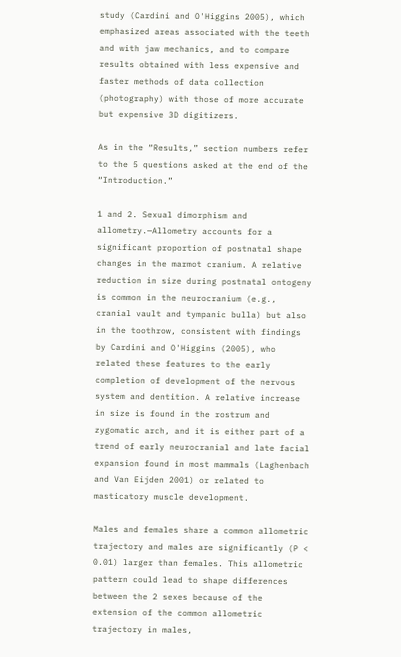study (Cardini and O'Higgins 2005), which emphasized areas associated with the teeth and with jaw mechanics, and to compare results obtained with less expensive and faster methods of data collection (photography) with those of more accurate but expensive 3D digitizers.

As in the “Results,” section numbers refer to the 5 questions asked at the end of the “Introduction.”

1 and 2. Sexual dimorphism and allometry.—Allometry accounts for a significant proportion of postnatal shape changes in the marmot cranium. A relative reduction in size during postnatal ontogeny is common in the neurocranium (e.g., cranial vault and tympanic bulla) but also in the toothrow, consistent with findings by Cardini and O'Higgins (2005), who related these features to the early completion of development of the nervous system and dentition. A relative increase in size is found in the rostrum and zygomatic arch, and it is either part of a trend of early neurocranial and late facial expansion found in most mammals (Laghenbach and Van Eijden 2001) or related to masticatory muscle development.

Males and females share a common allometric trajectory and males are significantly (P < 0.01) larger than females. This allometric pattern could lead to shape differences between the 2 sexes because of the extension of the common allometric trajectory in males,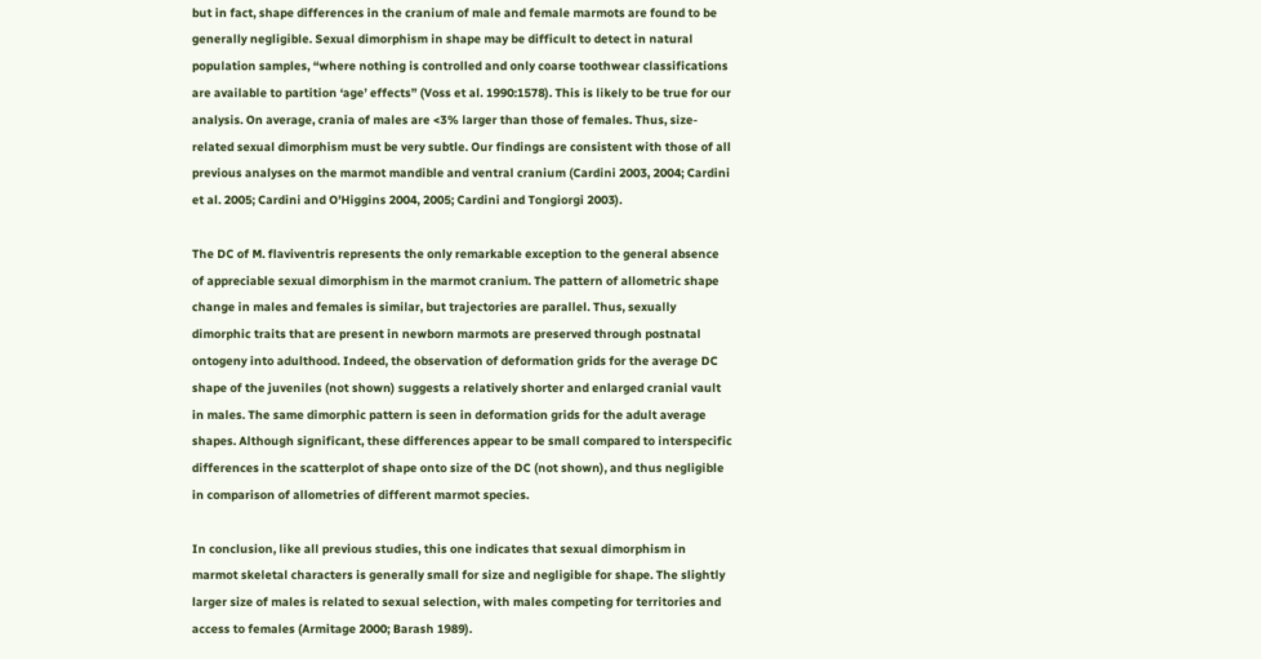but in fact, shape differences in the cranium of male and female marmots are found to be generally negligible. Sexual dimorphism in shape may be difficult to detect in natural population samples, “where nothing is controlled and only coarse toothwear classifications are available to partition ‘age’ effects” (Voss et al. 1990:1578). This is likely to be true for our analysis. On average, crania of males are <3% larger than those of females. Thus, size-related sexual dimorphism must be very subtle. Our findings are consistent with those of all previous analyses on the marmot mandible and ventral cranium (Cardini 2003, 2004; Cardini et al. 2005; Cardini and O'Higgins 2004, 2005; Cardini and Tongiorgi 2003).

The DC of M. flaviventris represents the only remarkable exception to the general absence of appreciable sexual dimorphism in the marmot cranium. The pattern of allometric shape change in males and females is similar, but trajectories are parallel. Thus, sexually dimorphic traits that are present in newborn marmots are preserved through postnatal ontogeny into adulthood. Indeed, the observation of deformation grids for the average DC shape of the juveniles (not shown) suggests a relatively shorter and enlarged cranial vault in males. The same dimorphic pattern is seen in deformation grids for the adult average shapes. Although significant, these differences appear to be small compared to interspecific differences in the scatterplot of shape onto size of the DC (not shown), and thus negligible in comparison of allometries of different marmot species.

In conclusion, like all previous studies, this one indicates that sexual dimorphism in marmot skeletal characters is generally small for size and negligible for shape. The slightly larger size of males is related to sexual selection, with males competing for territories and access to females (Armitage 2000; Barash 1989).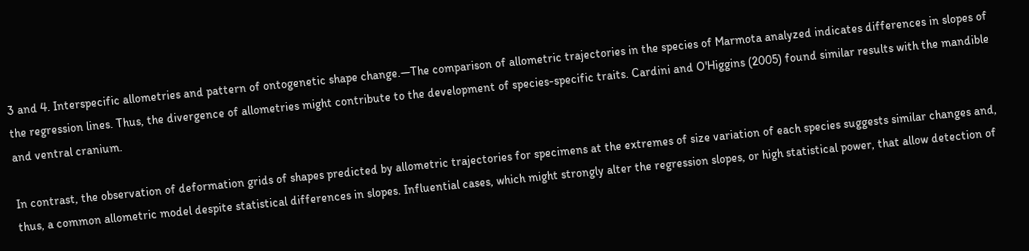3 and 4. Interspecific allometries and pattern of ontogenetic shape change.—The comparison of allometric trajectories in the species of Marmota analyzed indicates differences in slopes of the regression lines. Thus, the divergence of allometries might contribute to the development of species-specific traits. Cardini and O'Higgins (2005) found similar results with the mandible and ventral cranium.

In contrast, the observation of deformation grids of shapes predicted by allometric trajectories for specimens at the extremes of size variation of each species suggests similar changes and, thus, a common allometric model despite statistical differences in slopes. Influential cases, which might strongly alter the regression slopes, or high statistical power, that allow detection of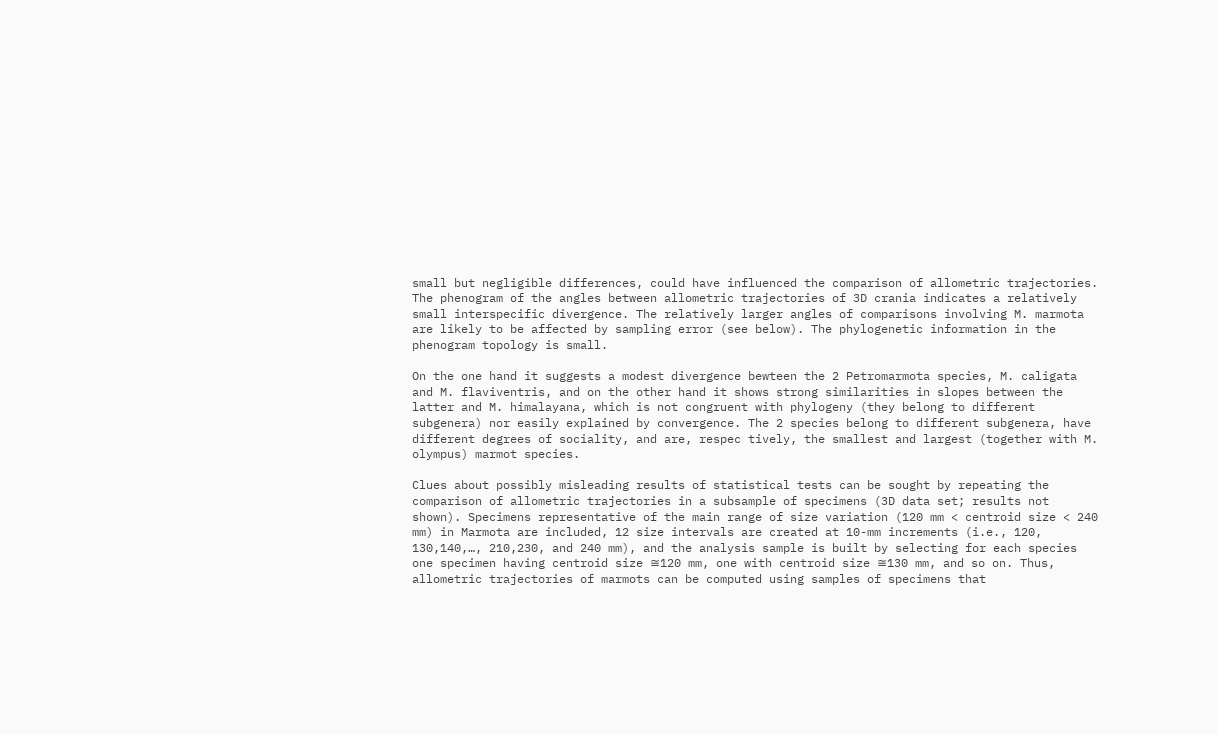small but negligible differences, could have influenced the comparison of allometric trajectories. The phenogram of the angles between allometric trajectories of 3D crania indicates a relatively small interspecific divergence. The relatively larger angles of comparisons involving M. marmota are likely to be affected by sampling error (see below). The phylogenetic information in the phenogram topology is small.

On the one hand it suggests a modest divergence bewteen the 2 Petromarmota species, M. caligata and M. flaviventris, and on the other hand it shows strong similarities in slopes between the latter and M. himalayana, which is not congruent with phylogeny (they belong to different subgenera) nor easily explained by convergence. The 2 species belong to different subgenera, have different degrees of sociality, and are, respec tively, the smallest and largest (together with M. olympus) marmot species.

Clues about possibly misleading results of statistical tests can be sought by repeating the comparison of allometric trajectories in a subsample of specimens (3D data set; results not shown). Specimens representative of the main range of size variation (120 mm < centroid size < 240 mm) in Marmota are included, 12 size intervals are created at 10-mm increments (i.e., 120, 130,140,…, 210,230, and 240 mm), and the analysis sample is built by selecting for each species one specimen having centroid size ≅120 mm, one with centroid size ≅130 mm, and so on. Thus, allometric trajectories of marmots can be computed using samples of specimens that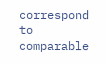correspond to comparable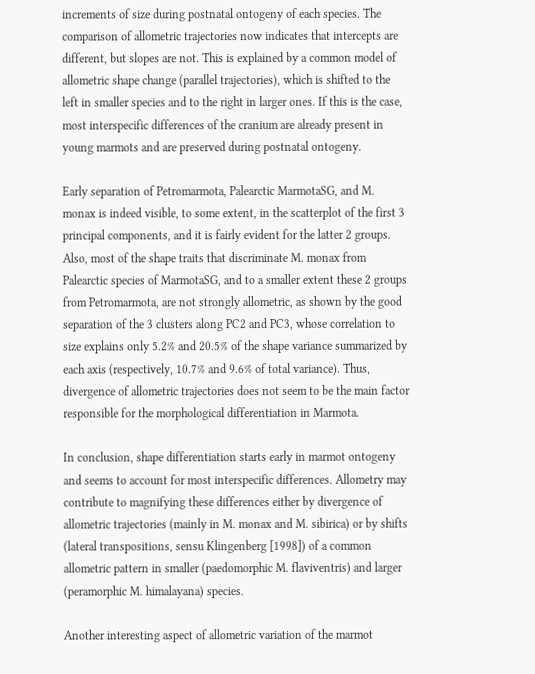increments of size during postnatal ontogeny of each species. The comparison of allometric trajectories now indicates that intercepts are different, but slopes are not. This is explained by a common model of allometric shape change (parallel trajectories), which is shifted to the left in smaller species and to the right in larger ones. If this is the case, most interspecific differences of the cranium are already present in young marmots and are preserved during postnatal ontogeny.

Early separation of Petromarmota, Palearctic MarmotaSG, and M. monax is indeed visible, to some extent, in the scatterplot of the first 3 principal components, and it is fairly evident for the latter 2 groups. Also, most of the shape traits that discriminate M. monax from Palearctic species of MarmotaSG, and to a smaller extent these 2 groups from Petromarmota, are not strongly allometric, as shown by the good separation of the 3 clusters along PC2 and PC3, whose correlation to size explains only 5.2% and 20.5% of the shape variance summarized by each axis (respectively, 10.7% and 9.6% of total variance). Thus, divergence of allometric trajectories does not seem to be the main factor responsible for the morphological differentiation in Marmota.

In conclusion, shape differentiation starts early in marmot ontogeny and seems to account for most interspecific differences. Allometry may contribute to magnifying these differences either by divergence of allometric trajectories (mainly in M. monax and M. sibirica) or by shifts (lateral transpositions, sensu Klingenberg [1998]) of a common allometric pattern in smaller (paedomorphic M. flaviventris) and larger (peramorphic M. himalayana) species.

Another interesting aspect of allometric variation of the marmot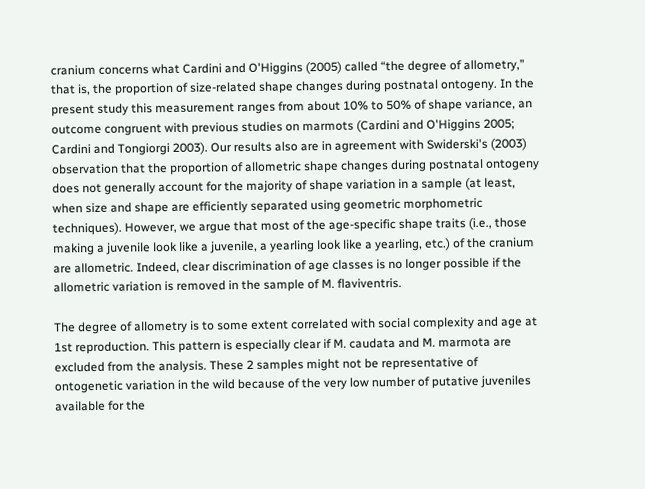cranium concerns what Cardini and O'Higgins (2005) called “the degree of allometry,” that is, the proportion of size-related shape changes during postnatal ontogeny. In the present study this measurement ranges from about 10% to 50% of shape variance, an outcome congruent with previous studies on marmots (Cardini and O'Higgins 2005; Cardini and Tongiorgi 2003). Our results also are in agreement with Swiderski's (2003) observation that the proportion of allometric shape changes during postnatal ontogeny does not generally account for the majority of shape variation in a sample (at least, when size and shape are efficiently separated using geometric morphometric techniques). However, we argue that most of the age-specific shape traits (i.e., those making a juvenile look like a juvenile, a yearling look like a yearling, etc.) of the cranium are allometric. Indeed, clear discrimination of age classes is no longer possible if the allometric variation is removed in the sample of M. flaviventris.

The degree of allometry is to some extent correlated with social complexity and age at 1st reproduction. This pattern is especially clear if M. caudata and M. marmota are excluded from the analysis. These 2 samples might not be representative of ontogenetic variation in the wild because of the very low number of putative juveniles available for the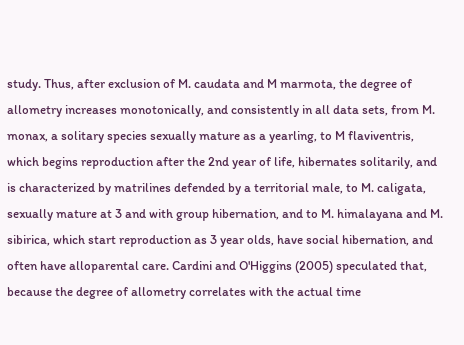study. Thus, after exclusion of M. caudata and M marmota, the degree of allometry increases monotonically, and consistently in all data sets, from M. monax, a solitary species sexually mature as a yearling, to M flaviventris, which begins reproduction after the 2nd year of life, hibernates solitarily, and is characterized by matrilines defended by a territorial male, to M. caligata, sexually mature at 3 and with group hibernation, and to M. himalayana and M. sibirica, which start reproduction as 3 year olds, have social hibernation, and often have alloparental care. Cardini and O'Higgins (2005) speculated that, because the degree of allometry correlates with the actual time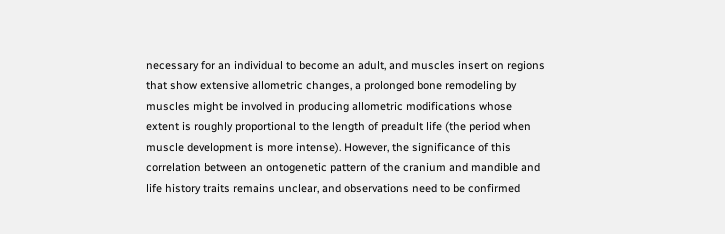necessary for an individual to become an adult, and muscles insert on regions that show extensive allometric changes, a prolonged bone remodeling by muscles might be involved in producing allometric modifications whose extent is roughly proportional to the length of preadult life (the period when muscle development is more intense). However, the significance of this correlation between an ontogenetic pattern of the cranium and mandible and life history traits remains unclear, and observations need to be confirmed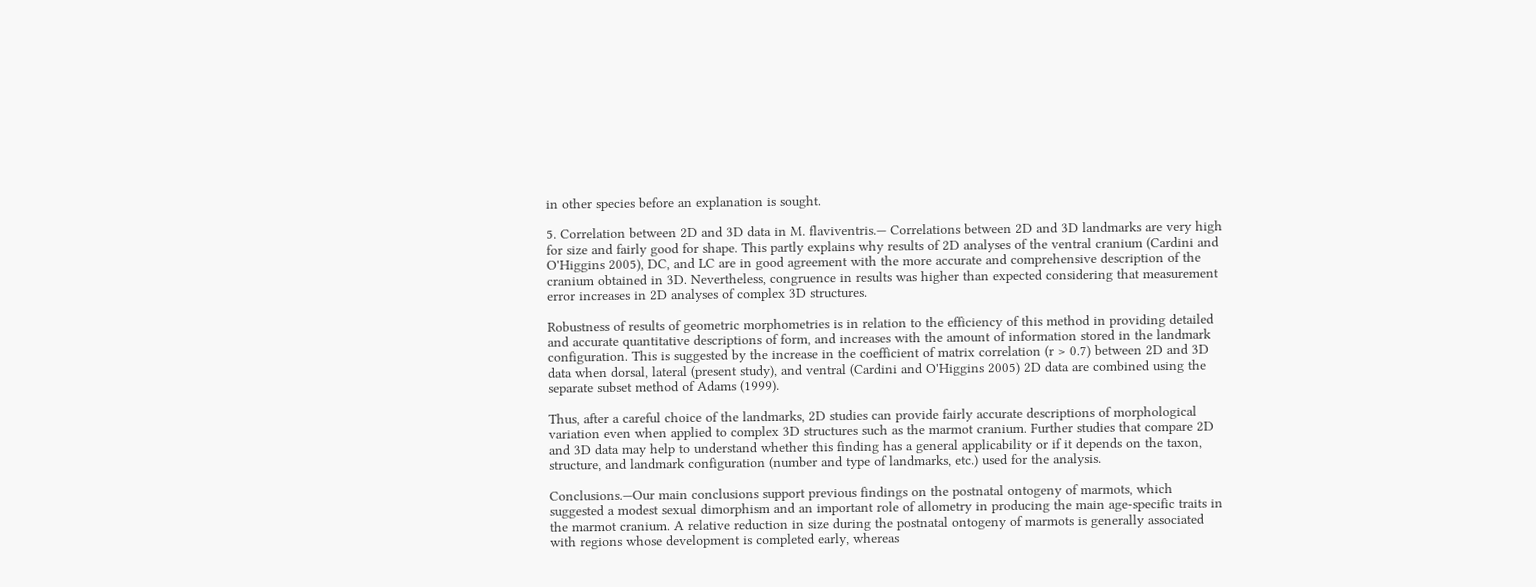in other species before an explanation is sought.

5. Correlation between 2D and 3D data in M. flaviventris.— Correlations between 2D and 3D landmarks are very high for size and fairly good for shape. This partly explains why results of 2D analyses of the ventral cranium (Cardini and O'Higgins 2005), DC, and LC are in good agreement with the more accurate and comprehensive description of the cranium obtained in 3D. Nevertheless, congruence in results was higher than expected considering that measurement error increases in 2D analyses of complex 3D structures.

Robustness of results of geometric morphometries is in relation to the efficiency of this method in providing detailed and accurate quantitative descriptions of form, and increases with the amount of information stored in the landmark configuration. This is suggested by the increase in the coefficient of matrix correlation (r > 0.7) between 2D and 3D data when dorsal, lateral (present study), and ventral (Cardini and O'Higgins 2005) 2D data are combined using the separate subset method of Adams (1999).

Thus, after a careful choice of the landmarks, 2D studies can provide fairly accurate descriptions of morphological variation even when applied to complex 3D structures such as the marmot cranium. Further studies that compare 2D and 3D data may help to understand whether this finding has a general applicability or if it depends on the taxon, structure, and landmark configuration (number and type of landmarks, etc.) used for the analysis.

Conclusions.—Our main conclusions support previous findings on the postnatal ontogeny of marmots, which suggested a modest sexual dimorphism and an important role of allometry in producing the main age-specific traits in the marmot cranium. A relative reduction in size during the postnatal ontogeny of marmots is generally associated with regions whose development is completed early, whereas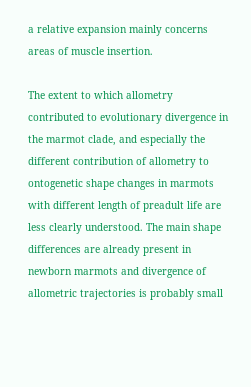a relative expansion mainly concerns areas of muscle insertion.

The extent to which allometry contributed to evolutionary divergence in the marmot clade, and especially the different contribution of allometry to ontogenetic shape changes in marmots with different length of preadult life are less clearly understood. The main shape differences are already present in newborn marmots and divergence of allometric trajectories is probably small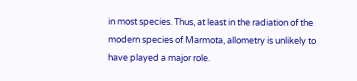in most species. Thus, at least in the radiation of the modern species of Marmota, allometry is unlikely to have played a major role.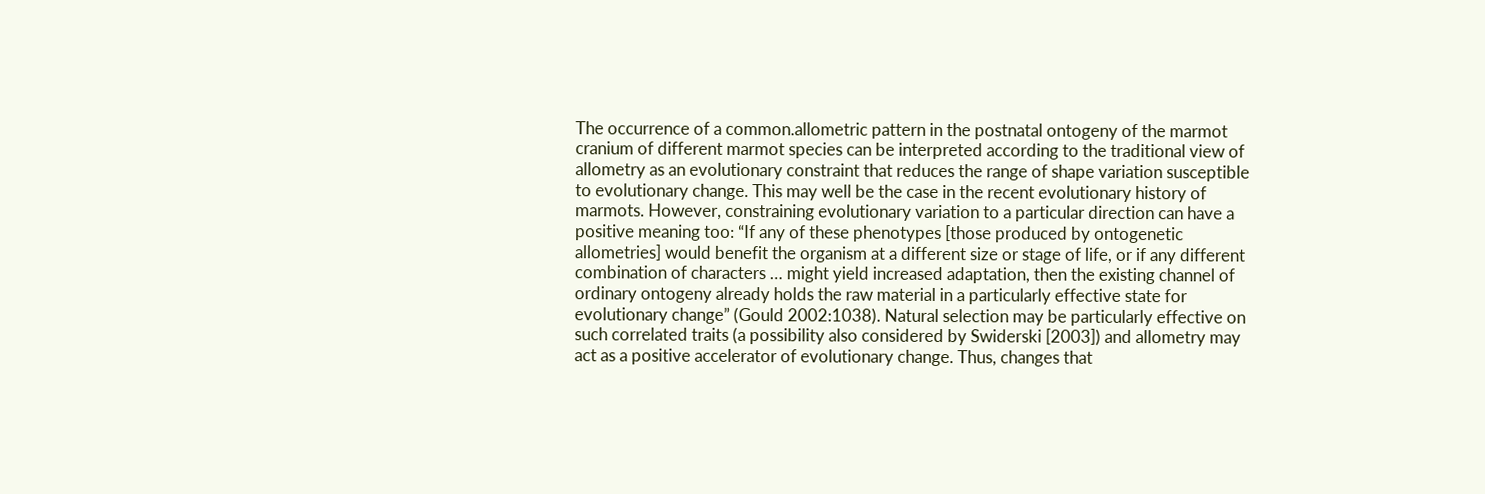The occurrence of a common.allometric pattern in the postnatal ontogeny of the marmot cranium of different marmot species can be interpreted according to the traditional view of allometry as an evolutionary constraint that reduces the range of shape variation susceptible to evolutionary change. This may well be the case in the recent evolutionary history of marmots. However, constraining evolutionary variation to a particular direction can have a positive meaning too: “If any of these phenotypes [those produced by ontogenetic allometries] would benefit the organism at a different size or stage of life, or if any different combination of characters … might yield increased adaptation, then the existing channel of ordinary ontogeny already holds the raw material in a particularly effective state for evolutionary change” (Gould 2002:1038). Natural selection may be particularly effective on such correlated traits (a possibility also considered by Swiderski [2003]) and allometry may act as a positive accelerator of evolutionary change. Thus, changes that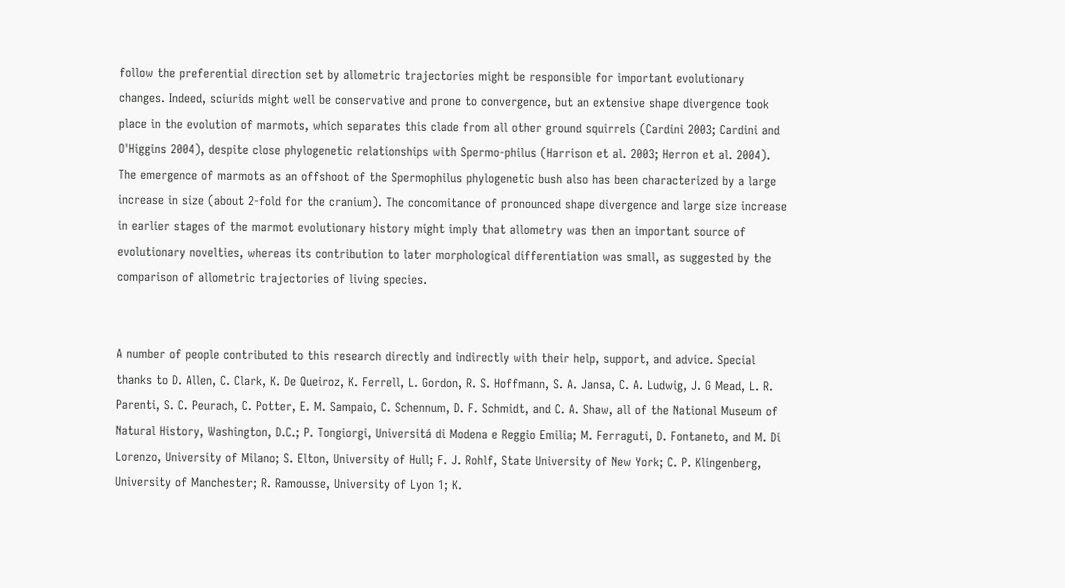follow the preferential direction set by allometric trajectories might be responsible for important evolutionary changes. Indeed, sciurids might well be conservative and prone to convergence, but an extensive shape divergence took place in the evolution of marmots, which separates this clade from all other ground squirrels (Cardini 2003; Cardini and O'Higgins 2004), despite close phylogenetic relationships with Spermo-philus (Harrison et al. 2003; Herron et al. 2004). The emergence of marmots as an offshoot of the Spermophilus phylogenetic bush also has been characterized by a large increase in size (about 2-fold for the cranium). The concomitance of pronounced shape divergence and large size increase in earlier stages of the marmot evolutionary history might imply that allometry was then an important source of evolutionary novelties, whereas its contribution to later morphological differentiation was small, as suggested by the comparison of allometric trajectories of living species.


A number of people contributed to this research directly and indirectly with their help, support, and advice. Special thanks to D. Allen, C. Clark, K. De Queiroz, K. Ferrell, L. Gordon, R. S. Hoffmann, S. A. Jansa, C. A. Ludwig, J. G Mead, L. R. Parenti, S. C. Peurach, C. Potter, E. M. Sampaio, C. Schennum, D. F. Schmidt, and C. A. Shaw, all of the National Museum of Natural History, Washington, D.C.; P. Tongiorgi, Universitá di Modena e Reggio Emilia; M. Ferraguti, D. Fontaneto, and M. Di Lorenzo, University of Milano; S. Elton, University of Hull; F. J. Rohlf, State University of New York; C. P. Klingenberg, University of Manchester; R. Ramousse, University of Lyon 1; K.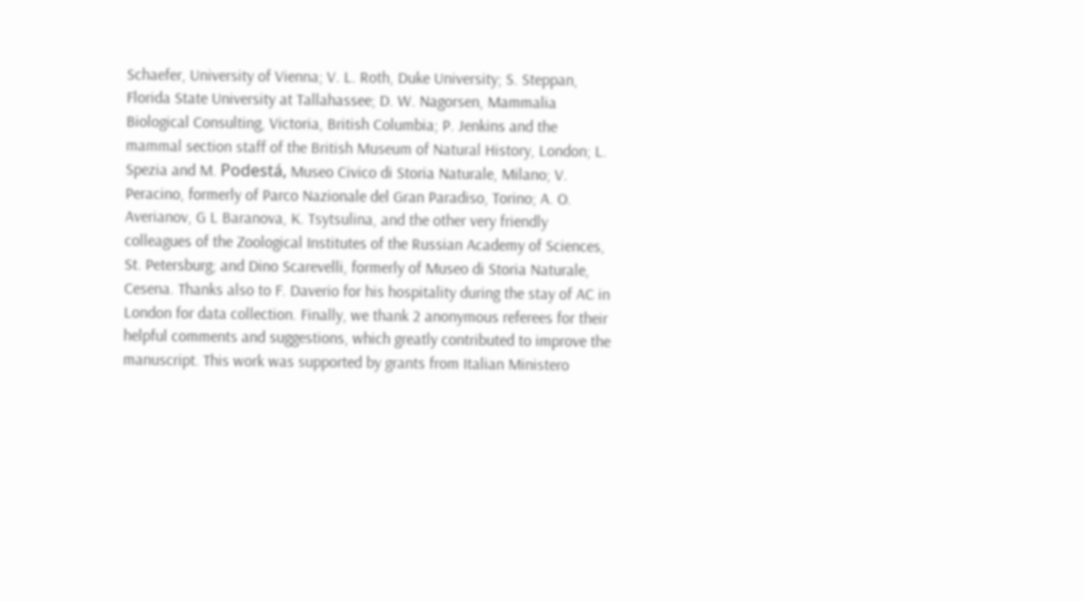Schaefer, University of Vienna; V. L. Roth, Duke University; S. Steppan, Florida State University at Tallahassee; D. W. Nagorsen, Mammalia Biological Consulting, Victoria, British Columbia; P. Jenkins and the mammal section staff of the British Museum of Natural History, London; L. Spezia and M. Podestá, Museo Civico di Storia Naturale, Milano; V. Peracino, formerly of Parco Nazionale del Gran Paradiso, Torino; A. O. Averianov, G L Baranova, K. Tsytsulina, and the other very friendly colleagues of the Zoological Institutes of the Russian Academy of Sciences, St. Petersburg; and Dino Scarevelli, formerly of Museo di Storia Naturale, Cesena. Thanks also to F. Daverio for his hospitality during the stay of AC in London for data collection. Finally, we thank 2 anonymous referees for their helpful comments and suggestions, which greatly contributed to improve the manuscript. This work was supported by grants from Italian Ministero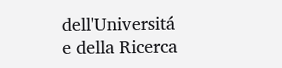dell'Universitá e della Ricerca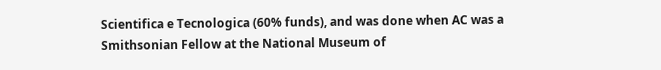Scientifica e Tecnologica (60% funds), and was done when AC was a Smithsonian Fellow at the National Museum of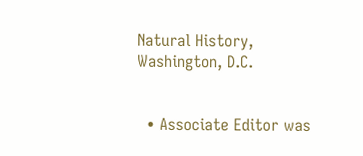Natural History, Washington, D.C.


  • Associate Editor was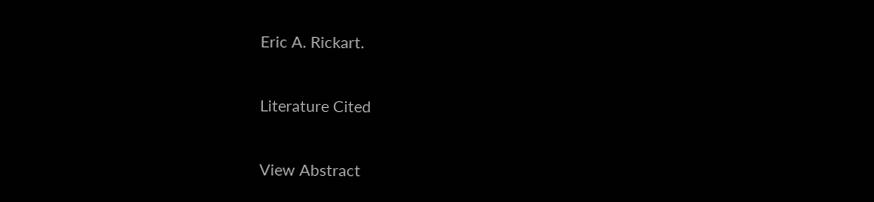Eric A. Rickart.

Literature Cited

View Abstract